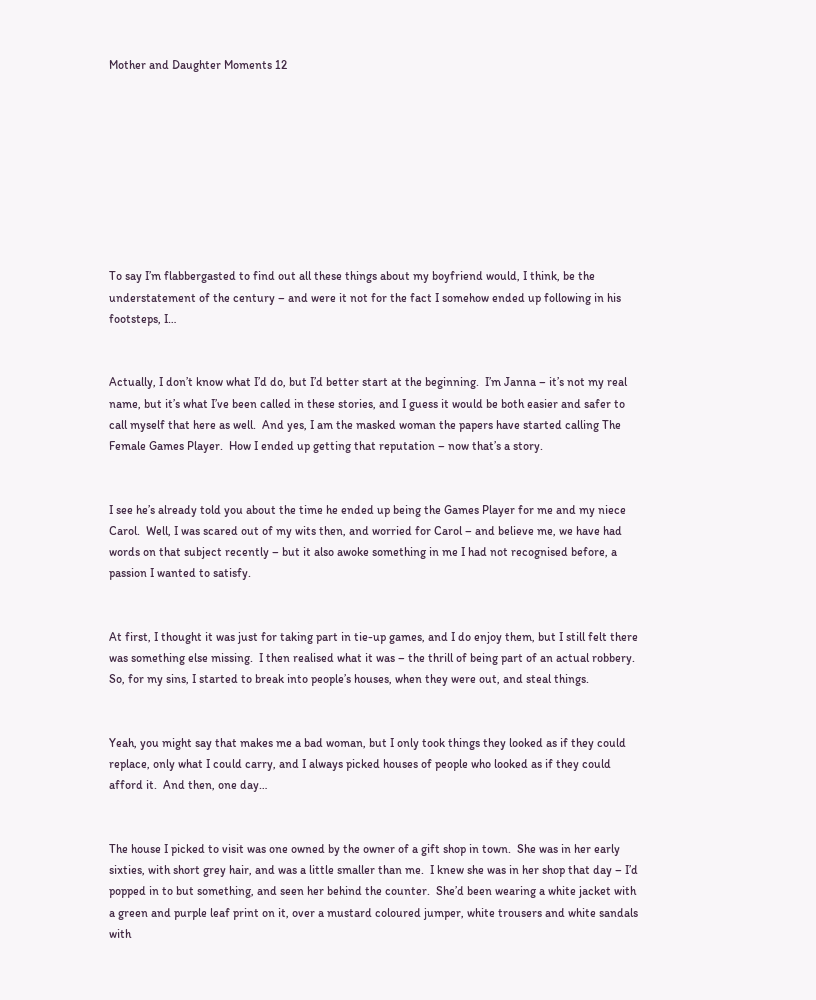Mother and Daughter Moments 12









To say I’m flabbergasted to find out all these things about my boyfriend would, I think, be the understatement of the century – and were it not for the fact I somehow ended up following in his footsteps, I…


Actually, I don’t know what I’d do, but I’d better start at the beginning.  I’m Janna – it’s not my real name, but it’s what I’ve been called in these stories, and I guess it would be both easier and safer to call myself that here as well.  And yes, I am the masked woman the papers have started calling The Female Games Player.  How I ended up getting that reputation – now that’s a story.


I see he’s already told you about the time he ended up being the Games Player for me and my niece Carol.  Well, I was scared out of my wits then, and worried for Carol – and believe me, we have had words on that subject recently – but it also awoke something in me I had not recognised before, a passion I wanted to satisfy.


At first, I thought it was just for taking part in tie-up games, and I do enjoy them, but I still felt there was something else missing.  I then realised what it was – the thrill of being part of an actual robbery.  So, for my sins, I started to break into people’s houses, when they were out, and steal things.


Yeah, you might say that makes me a bad woman, but I only took things they looked as if they could replace, only what I could carry, and I always picked houses of people who looked as if they could afford it.  And then, one day…


The house I picked to visit was one owned by the owner of a gift shop in town.  She was in her early sixties, with short grey hair, and was a little smaller than me.  I knew she was in her shop that day – I’d popped in to but something, and seen her behind the counter.  She’d been wearing a white jacket with a green and purple leaf print on it, over a mustard coloured jumper, white trousers and white sandals with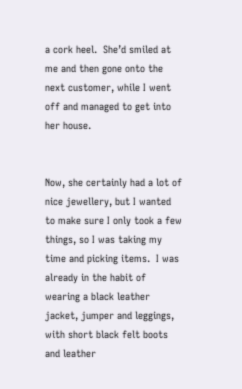a cork heel.  She’d smiled at me and then gone onto the next customer, while I went off and managed to get into her house.


Now, she certainly had a lot of nice jewellery, but I wanted to make sure I only took a few things, so I was taking my time and picking items.  I was already in the habit of wearing a black leather jacket, jumper and leggings, with short black felt boots and leather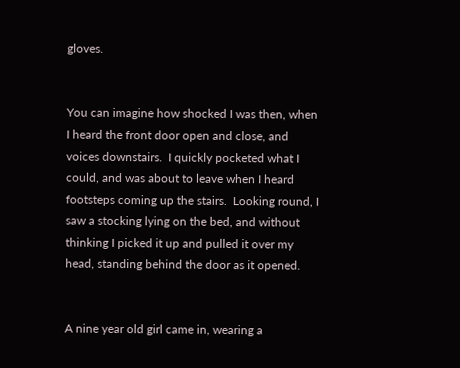gloves.


You can imagine how shocked I was then, when I heard the front door open and close, and voices downstairs.  I quickly pocketed what I could, and was about to leave when I heard footsteps coming up the stairs.  Looking round, I saw a stocking lying on the bed, and without thinking I picked it up and pulled it over my head, standing behind the door as it opened.


A nine year old girl came in, wearing a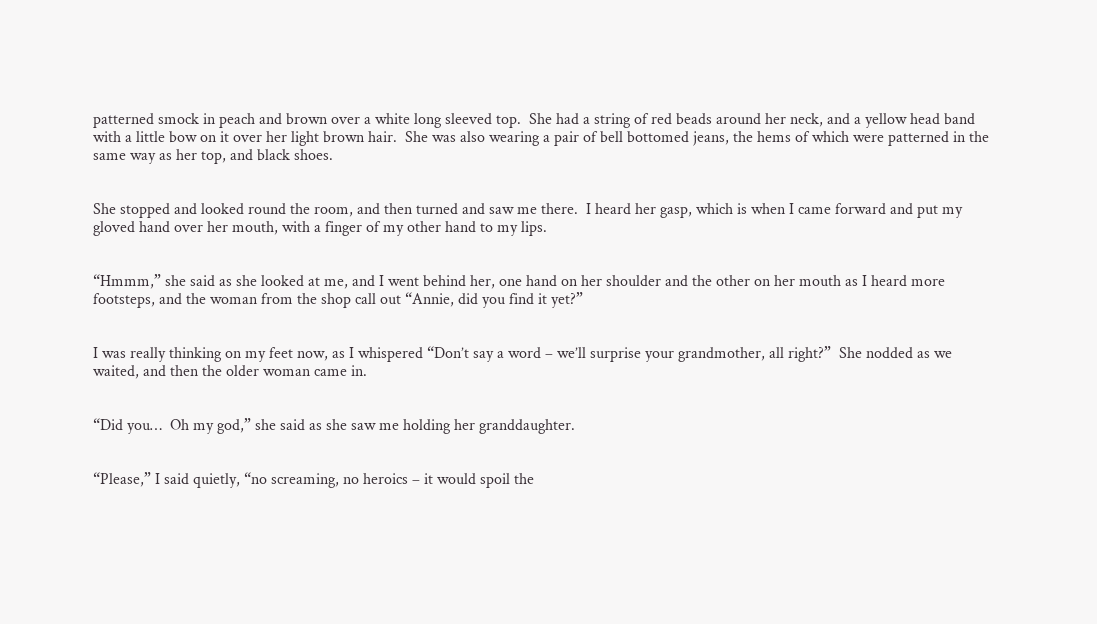patterned smock in peach and brown over a white long sleeved top.  She had a string of red beads around her neck, and a yellow head band with a little bow on it over her light brown hair.  She was also wearing a pair of bell bottomed jeans, the hems of which were patterned in the same way as her top, and black shoes.


She stopped and looked round the room, and then turned and saw me there.  I heard her gasp, which is when I came forward and put my gloved hand over her mouth, with a finger of my other hand to my lips.


“Hmmm,” she said as she looked at me, and I went behind her, one hand on her shoulder and the other on her mouth as I heard more footsteps, and the woman from the shop call out “Annie, did you find it yet?”


I was really thinking on my feet now, as I whispered “Don’t say a word – we’ll surprise your grandmother, all right?”  She nodded as we waited, and then the older woman came in.


“Did you…  Oh my god,” she said as she saw me holding her granddaughter.


“Please,” I said quietly, “no screaming, no heroics – it would spoil the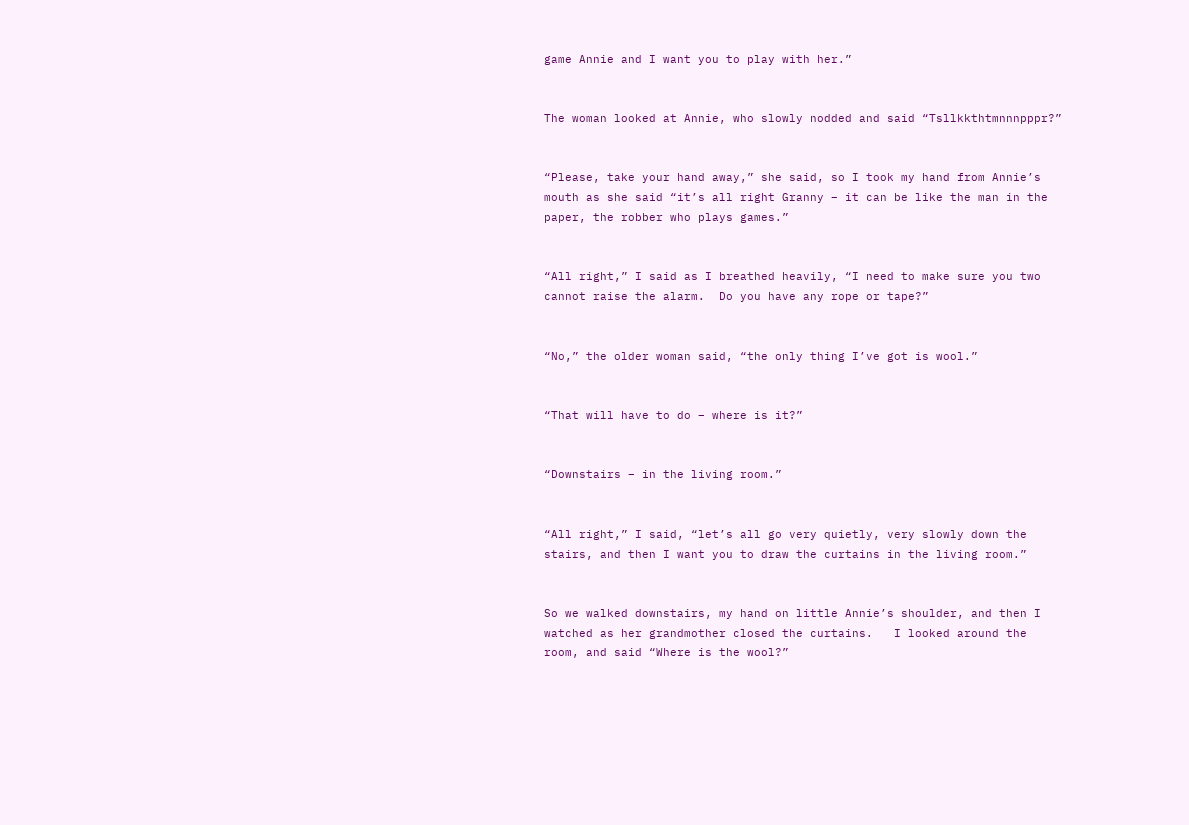game Annie and I want you to play with her.”


The woman looked at Annie, who slowly nodded and said “Tsllkkthtmnnnpppr?”


“Please, take your hand away,” she said, so I took my hand from Annie’s mouth as she said “it’s all right Granny – it can be like the man in the paper, the robber who plays games.”


“All right,” I said as I breathed heavily, “I need to make sure you two cannot raise the alarm.  Do you have any rope or tape?”


“No,” the older woman said, “the only thing I’ve got is wool.”


“That will have to do – where is it?”


“Downstairs – in the living room.”


“All right,” I said, “let’s all go very quietly, very slowly down the stairs, and then I want you to draw the curtains in the living room.”


So we walked downstairs, my hand on little Annie’s shoulder, and then I watched as her grandmother closed the curtains.   I looked around the room, and said “Where is the wool?”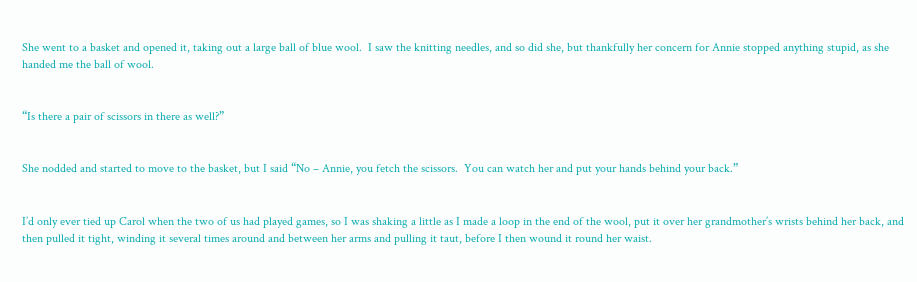She went to a basket and opened it, taking out a large ball of blue wool.  I saw the knitting needles, and so did she, but thankfully her concern for Annie stopped anything stupid, as she handed me the ball of wool.


“Is there a pair of scissors in there as well?”


She nodded and started to move to the basket, but I said “No – Annie, you fetch the scissors.  You can watch her and put your hands behind your back.”


I’d only ever tied up Carol when the two of us had played games, so I was shaking a little as I made a loop in the end of the wool, put it over her grandmother’s wrists behind her back, and then pulled it tight, winding it several times around and between her arms and pulling it taut, before I then wound it round her waist.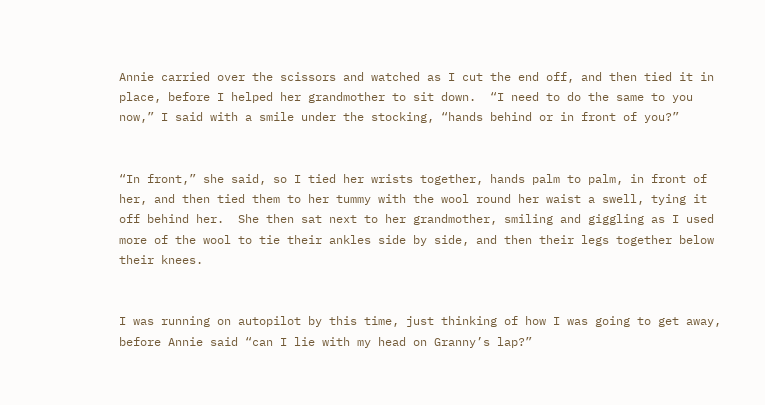Annie carried over the scissors and watched as I cut the end off, and then tied it in place, before I helped her grandmother to sit down.  “I need to do the same to you now,” I said with a smile under the stocking, “hands behind or in front of you?”


“In front,” she said, so I tied her wrists together, hands palm to palm, in front of her, and then tied them to her tummy with the wool round her waist a swell, tying it off behind her.  She then sat next to her grandmother, smiling and giggling as I used more of the wool to tie their ankles side by side, and then their legs together below their knees.


I was running on autopilot by this time, just thinking of how I was going to get away, before Annie said “can I lie with my head on Granny’s lap?”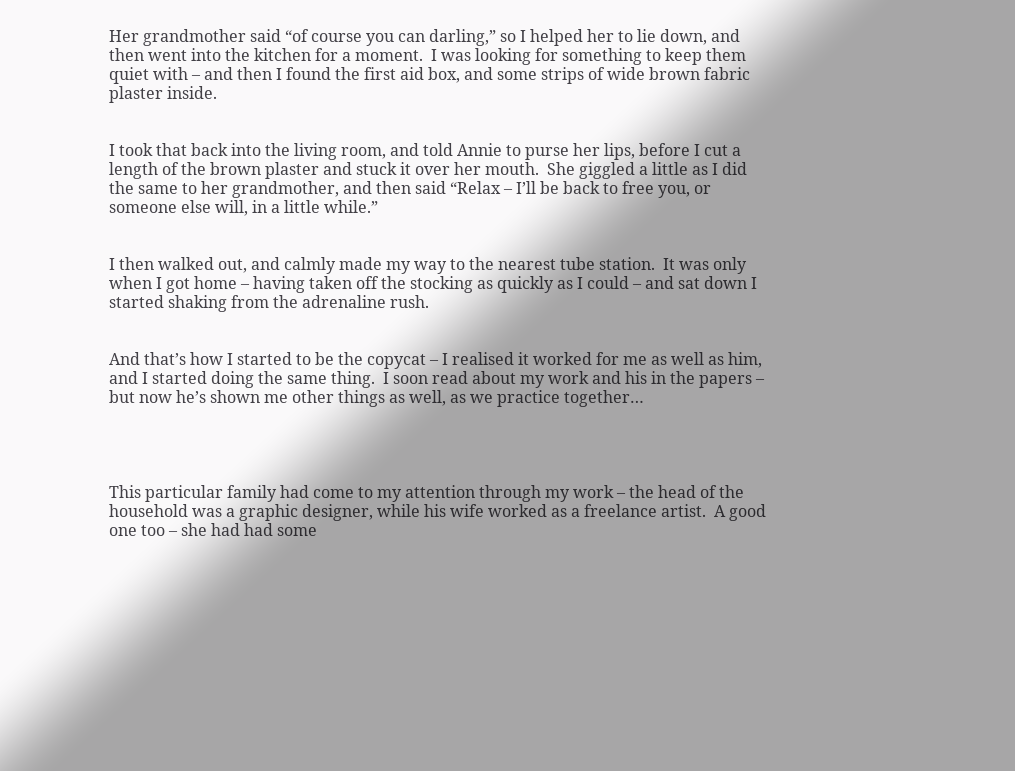Her grandmother said “of course you can darling,” so I helped her to lie down, and then went into the kitchen for a moment.  I was looking for something to keep them quiet with – and then I found the first aid box, and some strips of wide brown fabric plaster inside.


I took that back into the living room, and told Annie to purse her lips, before I cut a length of the brown plaster and stuck it over her mouth.  She giggled a little as I did the same to her grandmother, and then said “Relax – I’ll be back to free you, or someone else will, in a little while.”


I then walked out, and calmly made my way to the nearest tube station.  It was only when I got home – having taken off the stocking as quickly as I could – and sat down I started shaking from the adrenaline rush.


And that’s how I started to be the copycat – I realised it worked for me as well as him, and I started doing the same thing.  I soon read about my work and his in the papers – but now he’s shown me other things as well, as we practice together…




This particular family had come to my attention through my work – the head of the household was a graphic designer, while his wife worked as a freelance artist.  A good one too – she had had some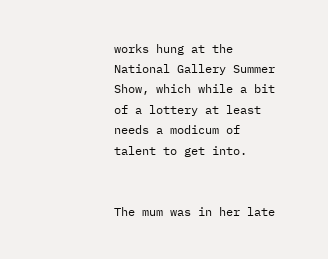works hung at the National Gallery Summer Show, which while a bit of a lottery at least needs a modicum of talent to get into.


The mum was in her late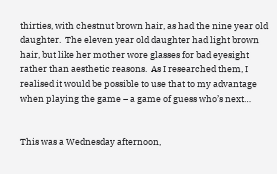thirties, with chestnut brown hair, as had the nine year old daughter.  The eleven year old daughter had light brown hair, but like her mother wore glasses for bad eyesight rather than aesthetic reasons.  As I researched them, I realised it would be possible to use that to my advantage when playing the game – a game of guess who’s next…


This was a Wednesday afternoon,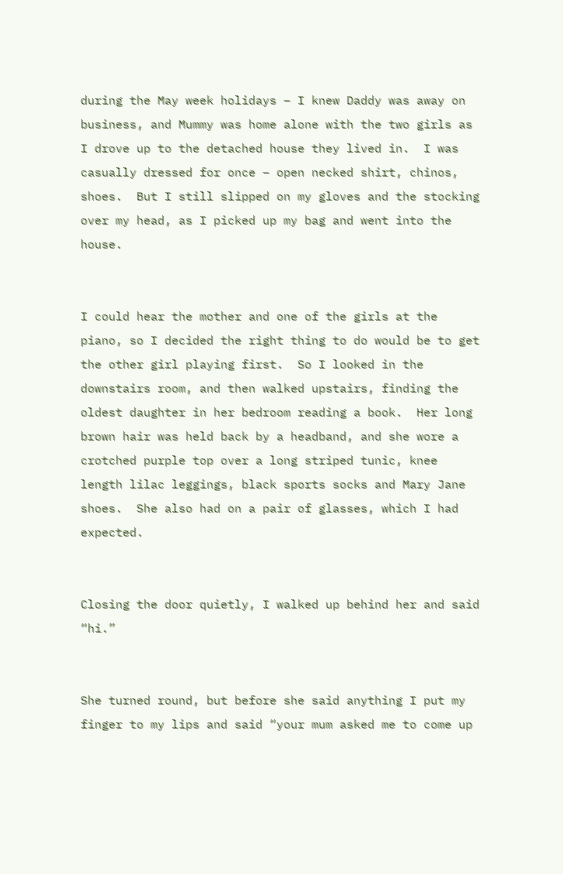during the May week holidays – I knew Daddy was away on business, and Mummy was home alone with the two girls as I drove up to the detached house they lived in.  I was casually dressed for once – open necked shirt, chinos, shoes.  But I still slipped on my gloves and the stocking over my head, as I picked up my bag and went into the house.


I could hear the mother and one of the girls at the piano, so I decided the right thing to do would be to get the other girl playing first.  So I looked in the downstairs room, and then walked upstairs, finding the oldest daughter in her bedroom reading a book.  Her long brown hair was held back by a headband, and she wore a crotched purple top over a long striped tunic, knee length lilac leggings, black sports socks and Mary Jane shoes.  She also had on a pair of glasses, which I had expected.


Closing the door quietly, I walked up behind her and said “hi.”


She turned round, but before she said anything I put my finger to my lips and said “your mum asked me to come up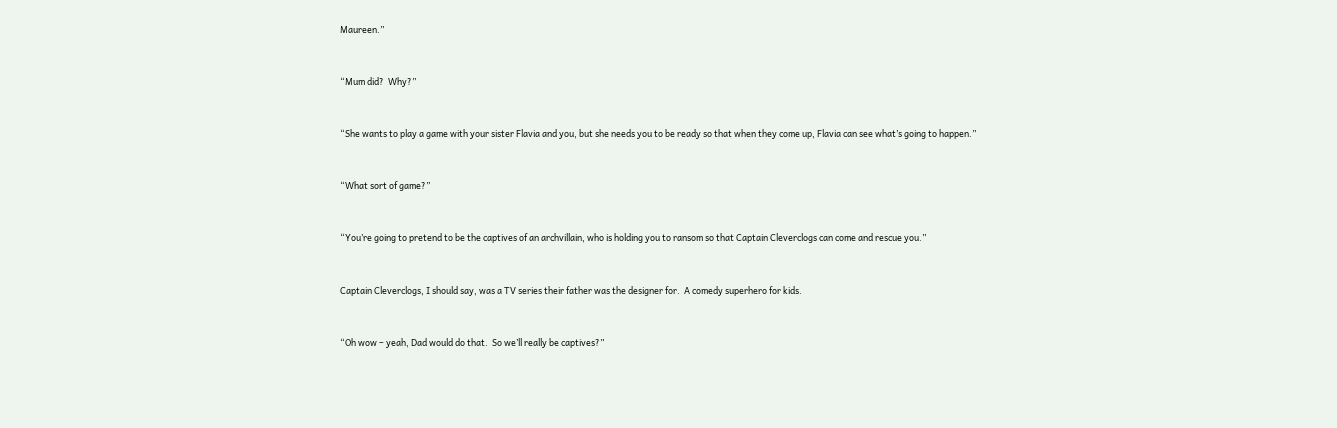Maureen.”


“Mum did?  Why?”


“She wants to play a game with your sister Flavia and you, but she needs you to be ready so that when they come up, Flavia can see what’s going to happen.”


“What sort of game?”


“You’re going to pretend to be the captives of an archvillain, who is holding you to ransom so that Captain Cleverclogs can come and rescue you.”


Captain Cleverclogs, I should say, was a TV series their father was the designer for.  A comedy superhero for kids.


“Oh wow – yeah, Dad would do that.  So we’ll really be captives?”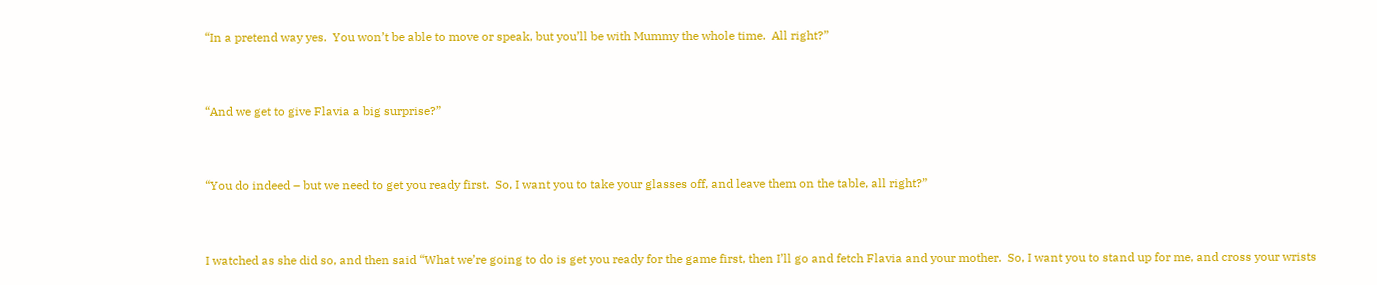“In a pretend way yes.  You won’t be able to move or speak, but you’ll be with Mummy the whole time.  All right?”


“And we get to give Flavia a big surprise?”


“You do indeed – but we need to get you ready first.  So, I want you to take your glasses off, and leave them on the table, all right?”


I watched as she did so, and then said “What we’re going to do is get you ready for the game first, then I’ll go and fetch Flavia and your mother.  So, I want you to stand up for me, and cross your wrists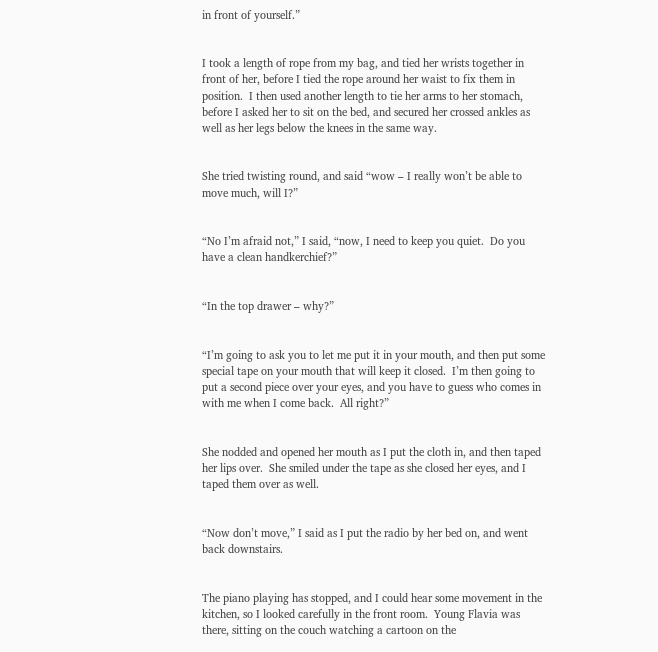in front of yourself.”


I took a length of rope from my bag, and tied her wrists together in front of her, before I tied the rope around her waist to fix them in position.  I then used another length to tie her arms to her stomach, before I asked her to sit on the bed, and secured her crossed ankles as well as her legs below the knees in the same way.


She tried twisting round, and said “wow – I really won’t be able to move much, will I?”


“No I’m afraid not,” I said, “now, I need to keep you quiet.  Do you have a clean handkerchief?”


“In the top drawer – why?”


“I’m going to ask you to let me put it in your mouth, and then put some special tape on your mouth that will keep it closed.  I’m then going to put a second piece over your eyes, and you have to guess who comes in with me when I come back.  All right?”


She nodded and opened her mouth as I put the cloth in, and then taped her lips over.  She smiled under the tape as she closed her eyes, and I taped them over as well.


“Now don’t move,” I said as I put the radio by her bed on, and went back downstairs.


The piano playing has stopped, and I could hear some movement in the kitchen, so I looked carefully in the front room.  Young Flavia was there, sitting on the couch watching a cartoon on the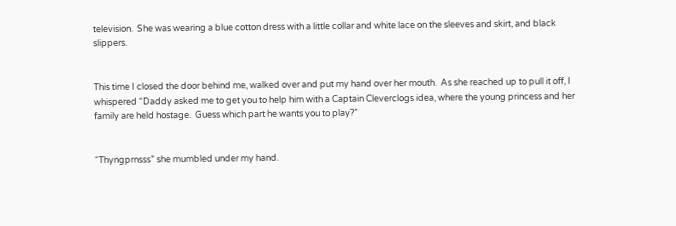television.  She was wearing a blue cotton dress with a little collar and white lace on the sleeves and skirt, and black slippers.


This time I closed the door behind me, walked over and put my hand over her mouth.  As she reached up to pull it off, I whispered “Daddy asked me to get you to help him with a Captain Cleverclogs idea, where the young princess and her family are held hostage.  Guess which part he wants you to play?”


“Thyngprnsss” she mumbled under my hand.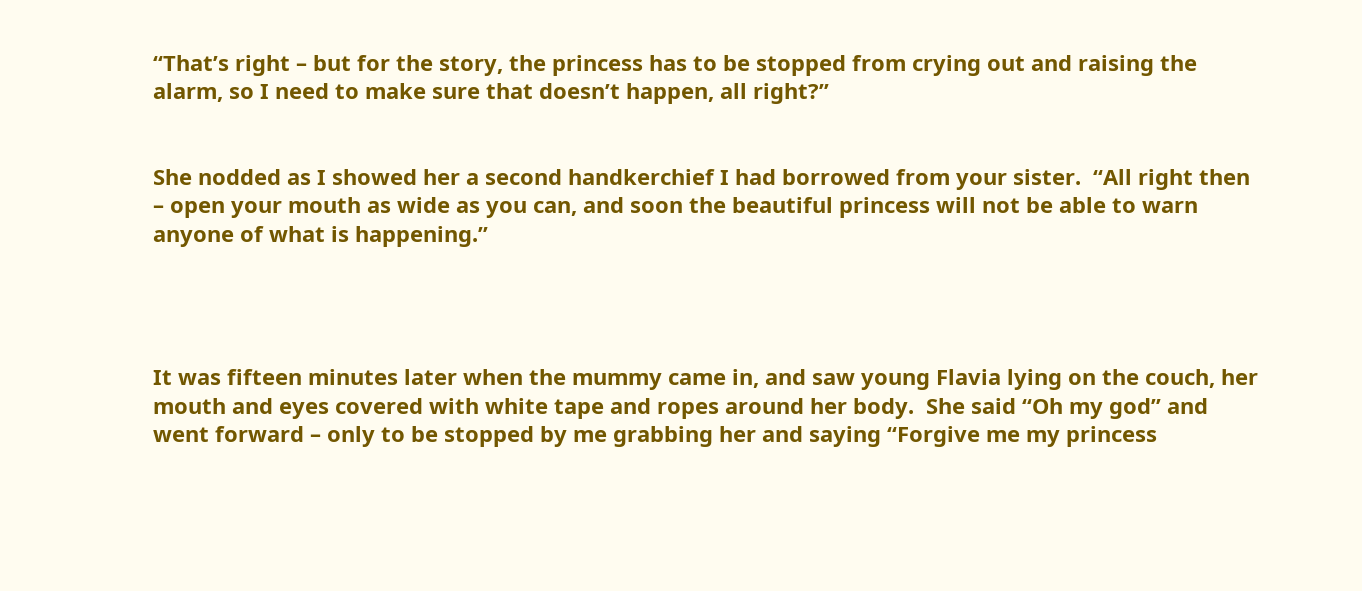“That’s right – but for the story, the princess has to be stopped from crying out and raising the alarm, so I need to make sure that doesn’t happen, all right?”


She nodded as I showed her a second handkerchief I had borrowed from your sister.  “All right then – open your mouth as wide as you can, and soon the beautiful princess will not be able to warn anyone of what is happening.”




It was fifteen minutes later when the mummy came in, and saw young Flavia lying on the couch, her mouth and eyes covered with white tape and ropes around her body.  She said “Oh my god” and went forward – only to be stopped by me grabbing her and saying “Forgive me my princess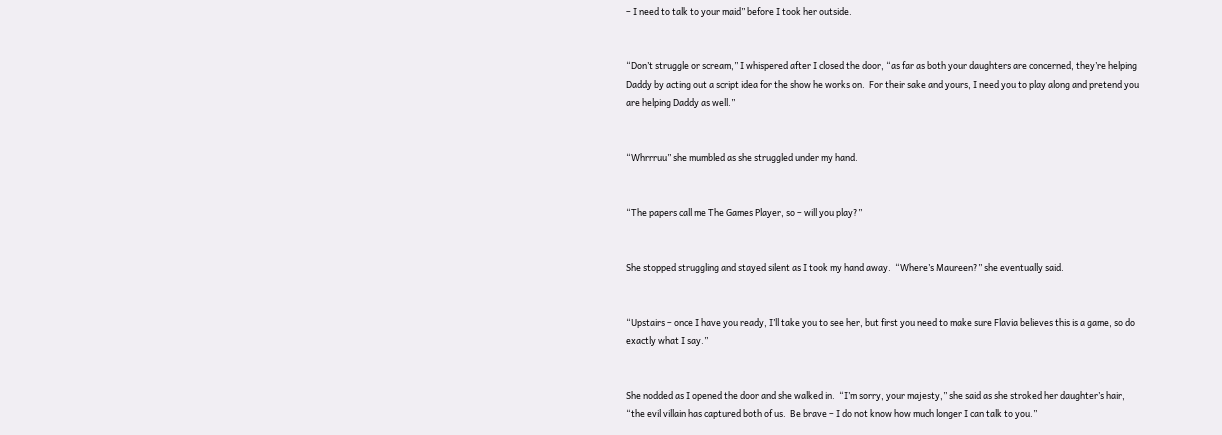– I need to talk to your maid” before I took her outside.


“Don’t struggle or scream,” I whispered after I closed the door, “as far as both your daughters are concerned, they’re helping Daddy by acting out a script idea for the show he works on.  For their sake and yours, I need you to play along and pretend you are helping Daddy as well.”


“Whrrruu” she mumbled as she struggled under my hand.


“The papers call me The Games Player, so – will you play?”


She stopped struggling and stayed silent as I took my hand away.  “Where’s Maureen?” she eventually said.


“Upstairs – once I have you ready, I’ll take you to see her, but first you need to make sure Flavia believes this is a game, so do exactly what I say.”


She nodded as I opened the door and she walked in.  “I’m sorry, your majesty,” she said as she stroked her daughter’s hair, “the evil villain has captured both of us.  Be brave – I do not know how much longer I can talk to you.”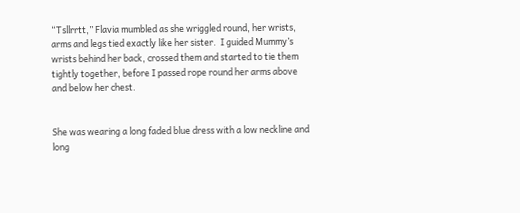“Tsllrrtt,” Flavia mumbled as she wriggled round, her wrists, arms and legs tied exactly like her sister.  I guided Mummy’s wrists behind her back, crossed them and started to tie them tightly together, before I passed rope round her arms above and below her chest.


She was wearing a long faded blue dress with a low neckline and long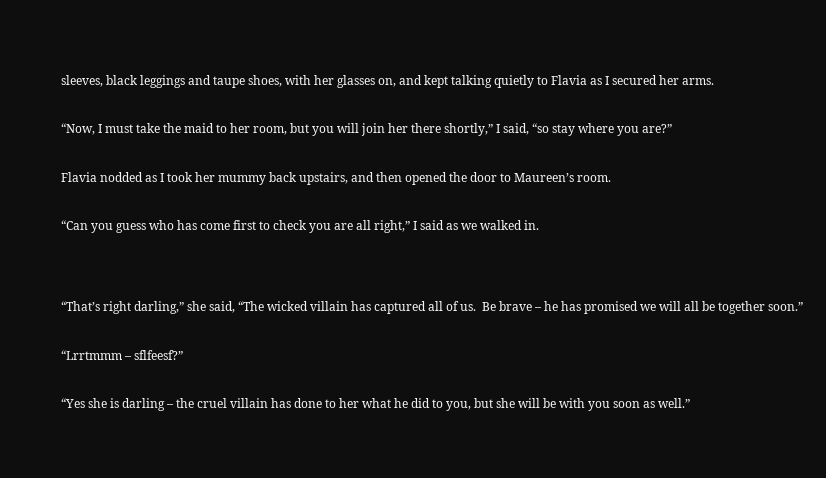sleeves, black leggings and taupe shoes, with her glasses on, and kept talking quietly to Flavia as I secured her arms.


“Now, I must take the maid to her room, but you will join her there shortly,” I said, “so stay where you are?”


Flavia nodded as I took her mummy back upstairs, and then opened the door to Maureen’s room.


“Can you guess who has come first to check you are all right,” I said as we walked in.




“That’s right darling,” she said, “The wicked villain has captured all of us.  Be brave – he has promised we will all be together soon.”


“Lrrtmmm – sflfeesf?”


“Yes she is darling – the cruel villain has done to her what he did to you, but she will be with you soon as well.”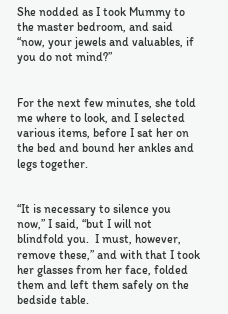She nodded as I took Mummy to the master bedroom, and said “now, your jewels and valuables, if you do not mind?”


For the next few minutes, she told me where to look, and I selected various items, before I sat her on the bed and bound her ankles and legs together.


“It is necessary to silence you now,” I said, “but I will not blindfold you.  I must, however, remove these,” and with that I took her glasses from her face, folded them and left them safely on the bedside table.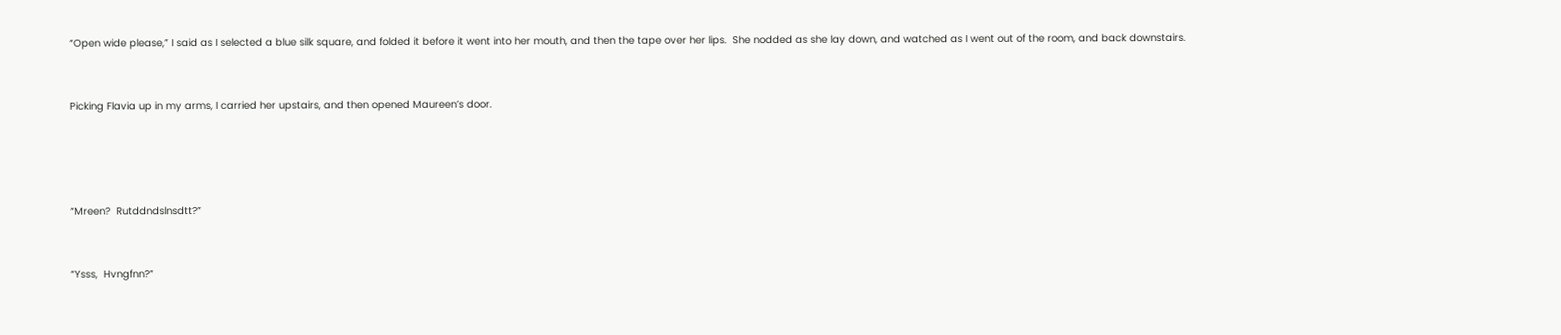“Open wide please,” I said as I selected a blue silk square, and folded it before it went into her mouth, and then the tape over her lips.  She nodded as she lay down, and watched as I went out of the room, and back downstairs.


Picking Flavia up in my arms, I carried her upstairs, and then opened Maureen’s door.




“Mreen?  Rutddndslnsdtt?”


“Ysss,  Hvngfnn?”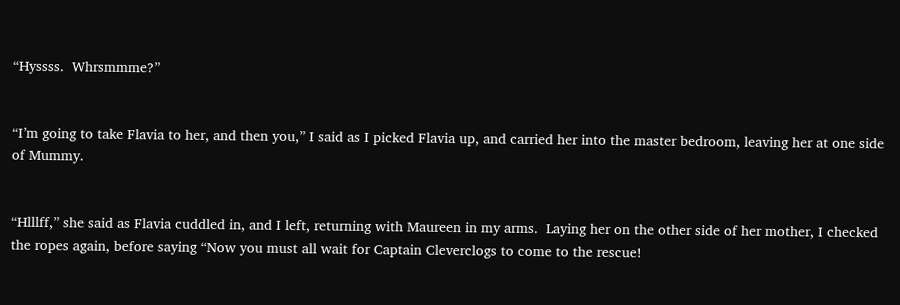“Hyssss.  Whrsmmme?”


“I’m going to take Flavia to her, and then you,” I said as I picked Flavia up, and carried her into the master bedroom, leaving her at one side of Mummy.


“Hlllff,” she said as Flavia cuddled in, and I left, returning with Maureen in my arms.  Laying her on the other side of her mother, I checked the ropes again, before saying “Now you must all wait for Captain Cleverclogs to come to the rescue!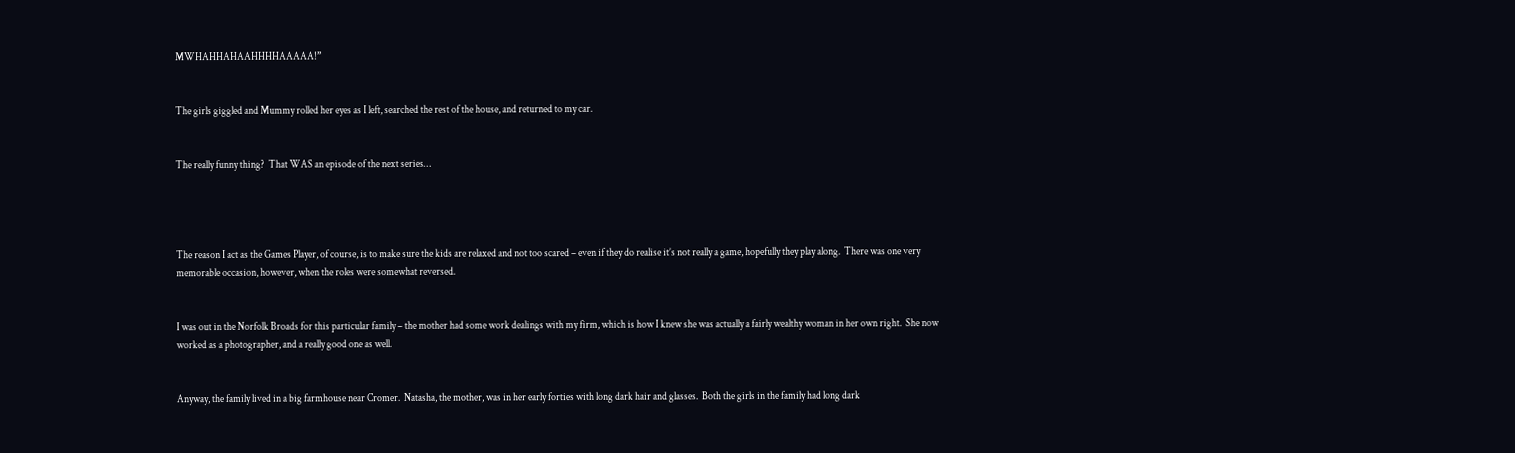MWHAHHAHAAHHHHAAAAA!”


The girls giggled and Mummy rolled her eyes as I left, searched the rest of the house, and returned to my car.


The really funny thing?  That WAS an episode of the next series…




The reason I act as the Games Player, of course, is to make sure the kids are relaxed and not too scared – even if they do realise it’s not really a game, hopefully they play along.  There was one very memorable occasion, however, when the roles were somewhat reversed.


I was out in the Norfolk Broads for this particular family – the mother had some work dealings with my firm, which is how I knew she was actually a fairly wealthy woman in her own right.  She now worked as a photographer, and a really good one as well.


Anyway, the family lived in a big farmhouse near Cromer.  Natasha, the mother, was in her early forties with long dark hair and glasses.  Both the girls in the family had long dark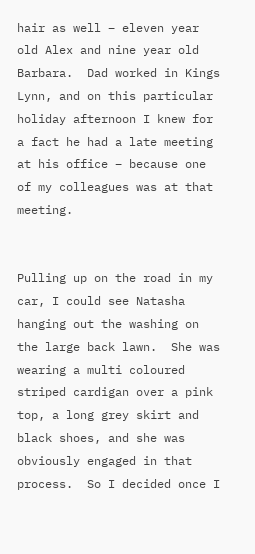hair as well – eleven year old Alex and nine year old Barbara.  Dad worked in Kings Lynn, and on this particular holiday afternoon I knew for a fact he had a late meeting at his office – because one of my colleagues was at that meeting.


Pulling up on the road in my car, I could see Natasha hanging out the washing on the large back lawn.  She was wearing a multi coloured striped cardigan over a pink top, a long grey skirt and black shoes, and she was obviously engaged in that process.  So I decided once I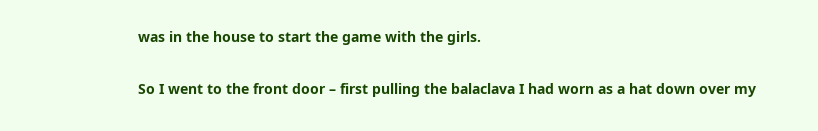was in the house to start the game with the girls.


So I went to the front door – first pulling the balaclava I had worn as a hat down over my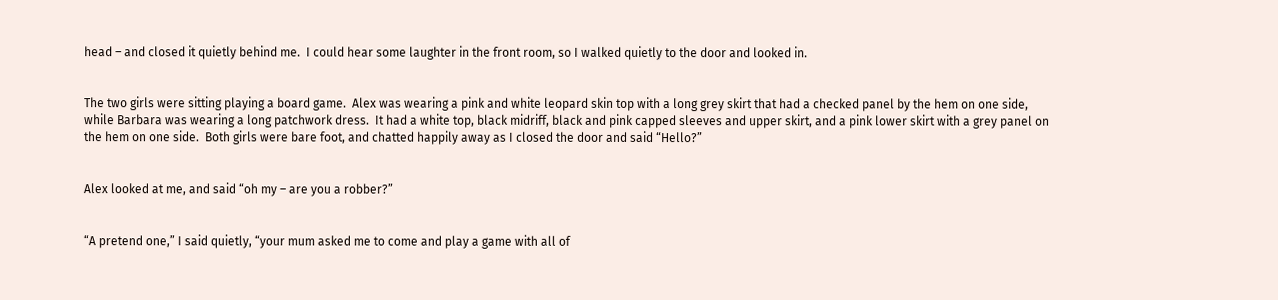head – and closed it quietly behind me.  I could hear some laughter in the front room, so I walked quietly to the door and looked in.


The two girls were sitting playing a board game.  Alex was wearing a pink and white leopard skin top with a long grey skirt that had a checked panel by the hem on one side, while Barbara was wearing a long patchwork dress.  It had a white top, black midriff, black and pink capped sleeves and upper skirt, and a pink lower skirt with a grey panel on the hem on one side.  Both girls were bare foot, and chatted happily away as I closed the door and said “Hello?”


Alex looked at me, and said “oh my – are you a robber?”


“A pretend one,” I said quietly, “your mum asked me to come and play a game with all of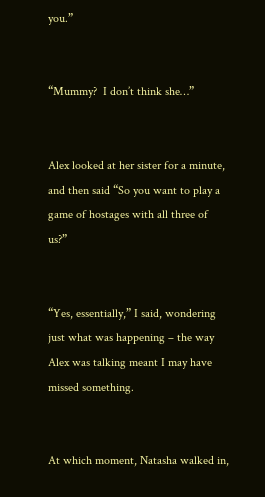you.”


“Mummy?  I don’t think she…”


Alex looked at her sister for a minute, and then said “So you want to play a game of hostages with all three of us?”


“Yes, essentially,” I said, wondering just what was happening – the way Alex was talking meant I may have missed something.


At which moment, Natasha walked in,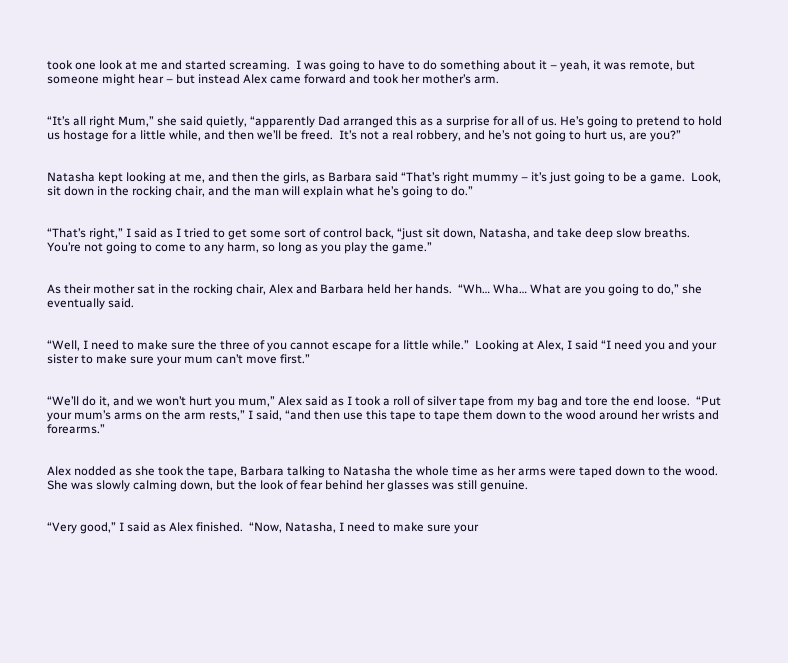took one look at me and started screaming.  I was going to have to do something about it – yeah, it was remote, but someone might hear – but instead Alex came forward and took her mother’s arm.


“It’s all right Mum,” she said quietly, “apparently Dad arranged this as a surprise for all of us. He’s going to pretend to hold us hostage for a little while, and then we’ll be freed.  It’s not a real robbery, and he’s not going to hurt us, are you?”


Natasha kept looking at me, and then the girls, as Barbara said “That’s right mummy – it’s just going to be a game.  Look, sit down in the rocking chair, and the man will explain what he’s going to do.”


“That’s right,” I said as I tried to get some sort of control back, “just sit down, Natasha, and take deep slow breaths.  You’re not going to come to any harm, so long as you play the game.”


As their mother sat in the rocking chair, Alex and Barbara held her hands.  “Wh… Wha… What are you going to do,” she eventually said.


“Well, I need to make sure the three of you cannot escape for a little while.”  Looking at Alex, I said “I need you and your sister to make sure your mum can’t move first.”


“We’ll do it, and we won’t hurt you mum,” Alex said as I took a roll of silver tape from my bag and tore the end loose.  “Put your mum’s arms on the arm rests,” I said, “and then use this tape to tape them down to the wood around her wrists and forearms.”


Alex nodded as she took the tape, Barbara talking to Natasha the whole time as her arms were taped down to the wood.  She was slowly calming down, but the look of fear behind her glasses was still genuine.


“Very good,” I said as Alex finished.  “Now, Natasha, I need to make sure your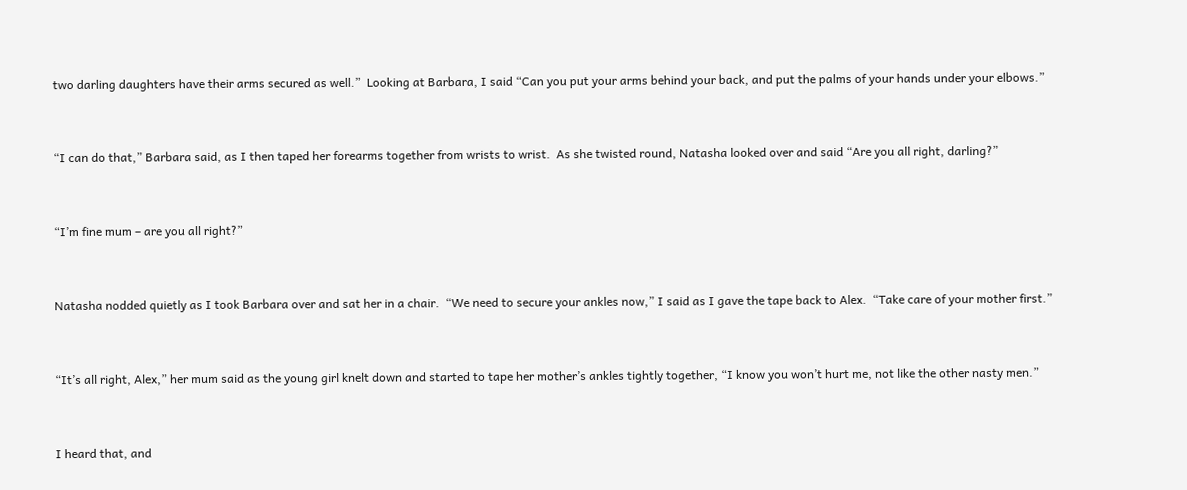two darling daughters have their arms secured as well.”  Looking at Barbara, I said “Can you put your arms behind your back, and put the palms of your hands under your elbows.”


“I can do that,” Barbara said, as I then taped her forearms together from wrists to wrist.  As she twisted round, Natasha looked over and said “Are you all right, darling?”


“I’m fine mum – are you all right?”


Natasha nodded quietly as I took Barbara over and sat her in a chair.  “We need to secure your ankles now,” I said as I gave the tape back to Alex.  “Take care of your mother first.”


“It’s all right, Alex,” her mum said as the young girl knelt down and started to tape her mother’s ankles tightly together, “I know you won’t hurt me, not like the other nasty men.”


I heard that, and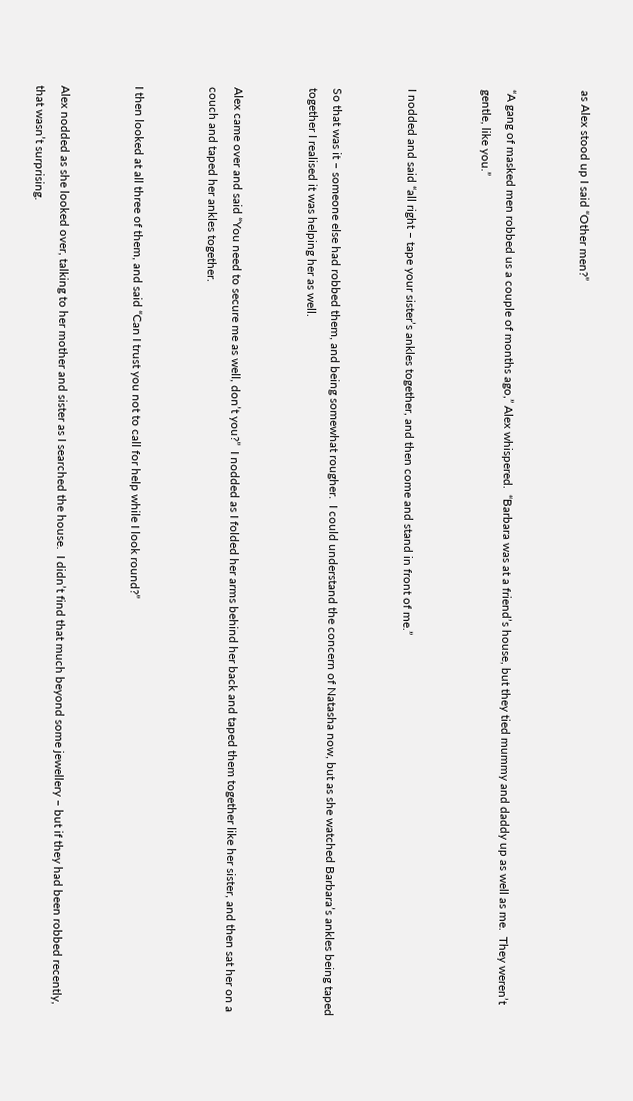as Alex stood up I said “Other men?”


“A gang of masked men robbed us a couple of months ago,” Alex whispered.  “Barbara was at a friend’s house, but they tied mummy and daddy up as well as me.  They weren’t gentle, like you.”


I nodded and said “all right – tape your sister’s ankles together, and then come and stand in front of me.”


So that was it – someone else had robbed them, and being somewhat rougher.  I could understand the concern of Natasha now, but as she watched Barbara’s ankles being taped together I realised it was helping her as well.


Alex came over and said “You need to secure me as well, don’t you?”  I nodded as I folded her arms behind her back and taped them together like her sister, and then sat her on a couch and taped her ankles together.


I then looked at all three of them, and said “Can I trust you not to call for help while I look round?”


Alex nodded as she looked over, talking to her mother and sister as I searched the house.  I didn’t find that much beyond some jewellery – but if they had been robbed recently, that wasn’t surprising.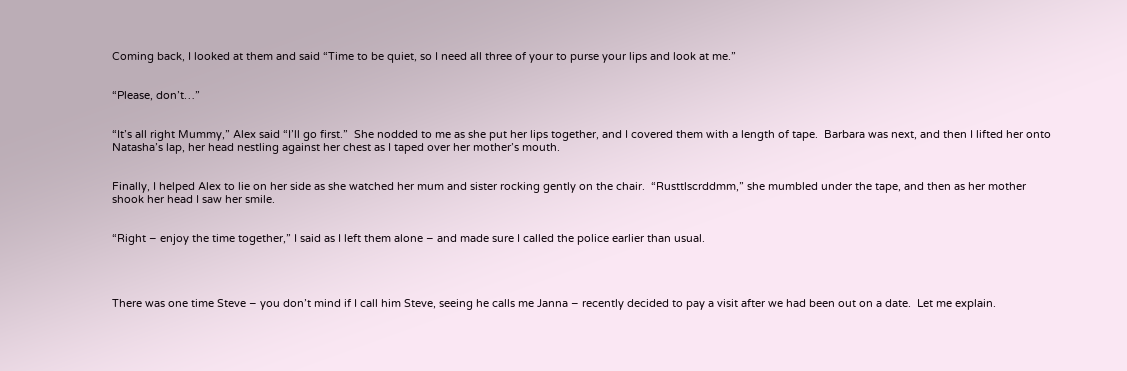Coming back, I looked at them and said “Time to be quiet, so I need all three of your to purse your lips and look at me.”


“Please, don’t…”


“It’s all right Mummy,” Alex said “I’ll go first.”  She nodded to me as she put her lips together, and I covered them with a length of tape.  Barbara was next, and then I lifted her onto Natasha’s lap, her head nestling against her chest as I taped over her mother’s mouth.


Finally, I helped Alex to lie on her side as she watched her mum and sister rocking gently on the chair.  “Rusttlscrddmm,” she mumbled under the tape, and then as her mother shook her head I saw her smile.


“Right – enjoy the time together,” I said as I left them alone – and made sure I called the police earlier than usual.




There was one time Steve – you don’t mind if I call him Steve, seeing he calls me Janna – recently decided to pay a visit after we had been out on a date.  Let me explain.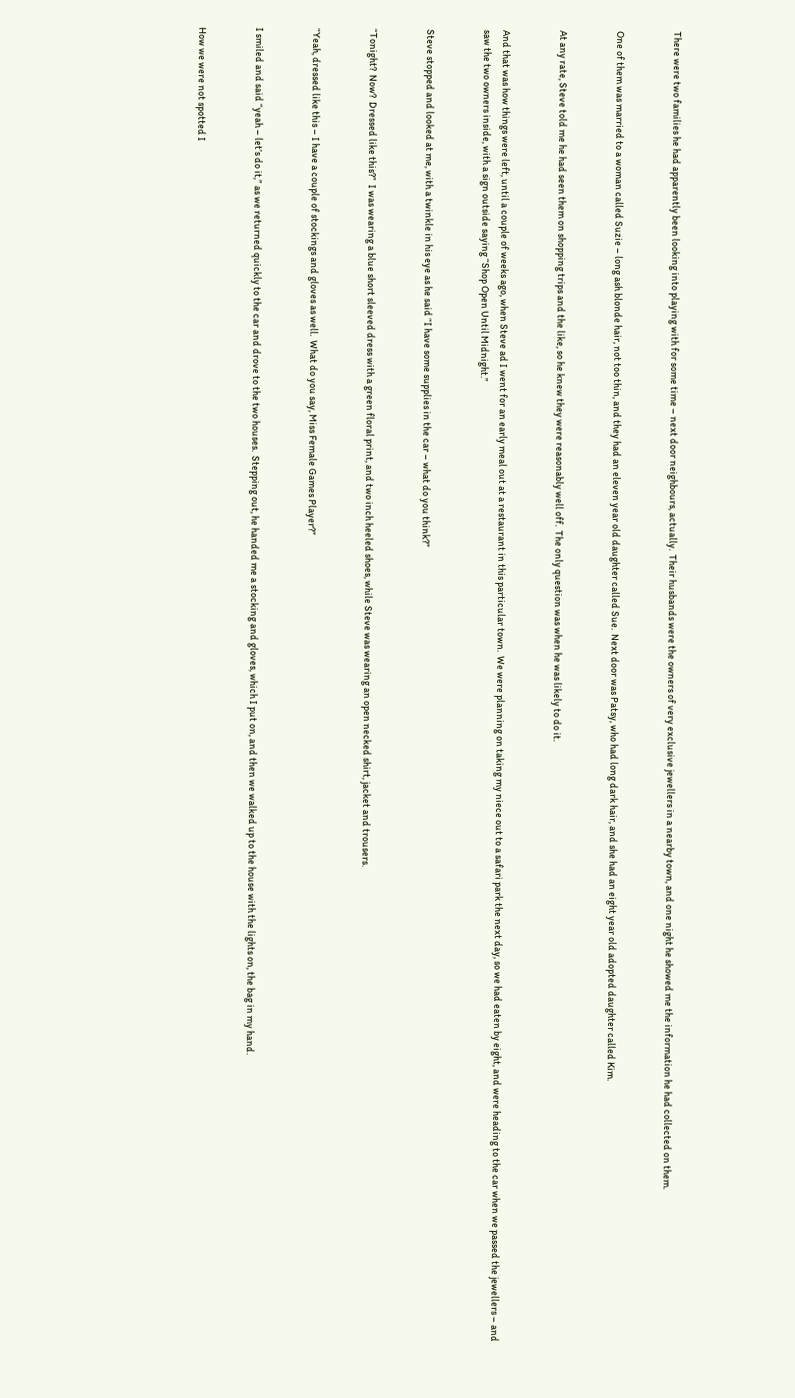There were two families he had apparently been looking into playing with for some time – next door neighbours, actually.  Their husbands were the owners of very exclusive jewellers in a nearby town, and one night he showed me the information he had collected on them.


One of them was married to a woman called Suzie – long ash blonde hair, not too thin, and they had an eleven year old daughter called Sue.  Next door was Patsy, who had long dark hair, and she had an eight year old adopted daughter called Kim.


At any rate, Steve told me he had seen them on shopping trips and the like, so he knew they were reasonably well off.  The only question was when he was likely to do it.


And that was how things were left, until a couple of weeks ago, when Steve ad I went for an early meal out at a restaurant in this particular town.  We were planning on taking my niece out to a safari park the next day, so we had eaten by eight, and were heading to the car when we passed the jewellers – and saw the two owners inside, with a sign outside saying “Shop Open Until Midnight.”


Steve stopped and looked at me, with a twinkle in his eye as he said “I have some supplies in the car – what do you think?”


“Tonight?  Now?  Dressed like this?”  I was wearing a blue short sleeved dress with a green floral print, and two inch heeled shoes, while Steve was wearing an open necked shirt, jacket and trousers.


“Yeah, dressed like this – I have a couple of stockings and gloves as well.  What do you say, Miss Female Games Player?”


I smiled and said “yeah – let’s do it,” as we returned quickly to the car and drove to the two houses.  Stepping out, he handed me a stocking and gloves, which I put on, and then we walked up to the house with the lights on, the bag in my hand.


How we were not spotted I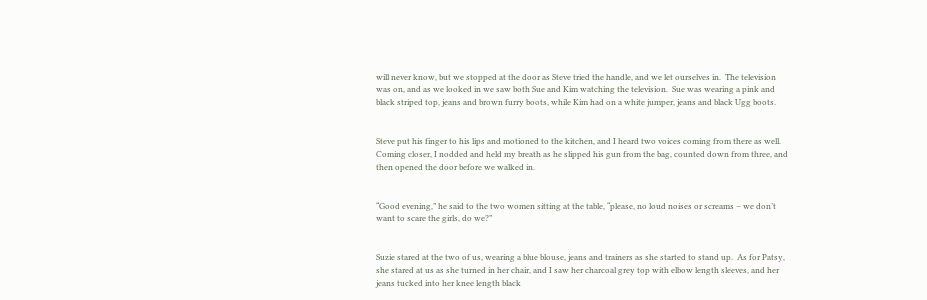will never know, but we stopped at the door as Steve tried the handle, and we let ourselves in.  The television was on, and as we looked in we saw both Sue and Kim watching the television.  Sue was wearing a pink and black striped top, jeans and brown furry boots, while Kim had on a white jumper, jeans and black Ugg boots.


Steve put his finger to his lips and motioned to the kitchen, and I heard two voices coming from there as well.  Coming closer, I nodded and held my breath as he slipped his gun from the bag, counted down from three, and then opened the door before we walked in.


“Good evening,” he said to the two women sitting at the table, “please, no loud noises or screams – we don’t want to scare the girls, do we?”


Suzie stared at the two of us, wearing a blue blouse, jeans and trainers as she started to stand up.  As for Patsy, she stared at us as she turned in her chair, and I saw her charcoal grey top with elbow length sleeves, and her jeans tucked into her knee length black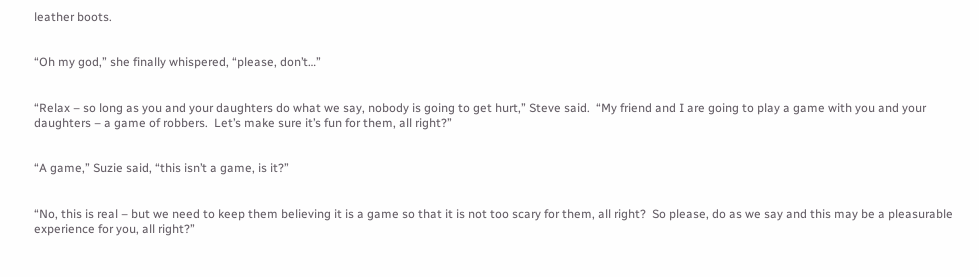leather boots.


“Oh my god,” she finally whispered, “please, don’t…”


“Relax – so long as you and your daughters do what we say, nobody is going to get hurt,” Steve said.  “My friend and I are going to play a game with you and your daughters – a game of robbers.  Let’s make sure it’s fun for them, all right?”


“A game,” Suzie said, “this isn’t a game, is it?”


“No, this is real – but we need to keep them believing it is a game so that it is not too scary for them, all right?  So please, do as we say and this may be a pleasurable experience for you, all right?”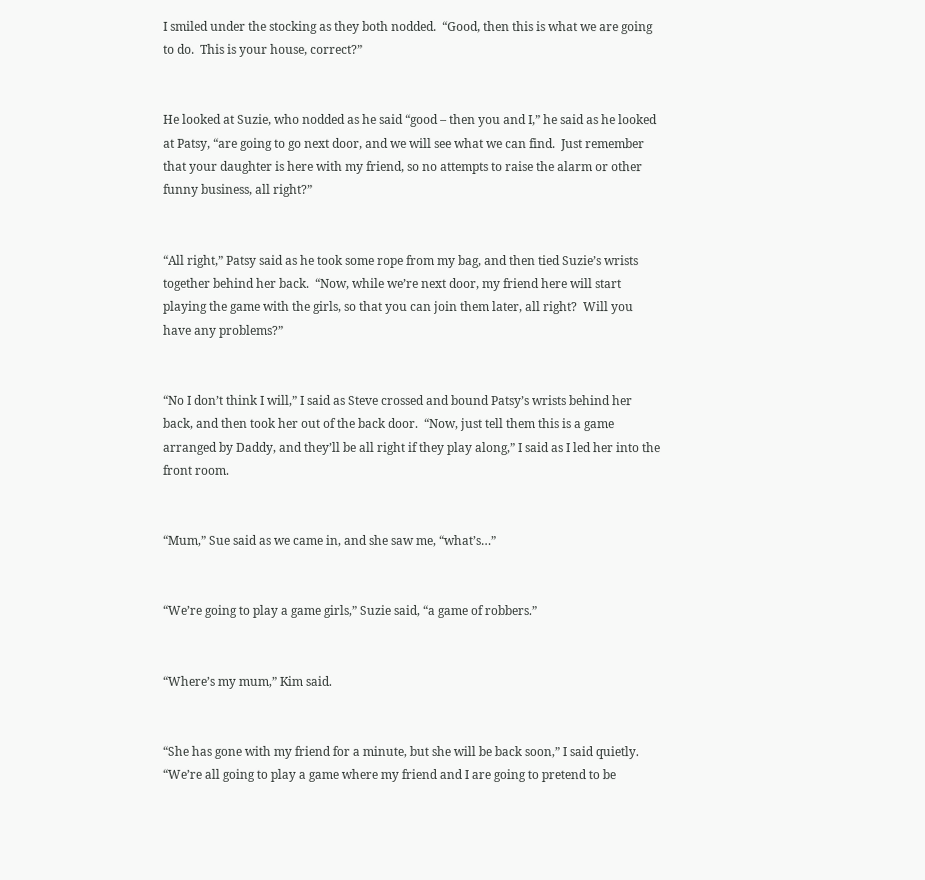I smiled under the stocking as they both nodded.  “Good, then this is what we are going to do.  This is your house, correct?”


He looked at Suzie, who nodded as he said “good – then you and I,” he said as he looked at Patsy, “are going to go next door, and we will see what we can find.  Just remember that your daughter is here with my friend, so no attempts to raise the alarm or other funny business, all right?”


“All right,” Patsy said as he took some rope from my bag, and then tied Suzie’s wrists together behind her back.  “Now, while we’re next door, my friend here will start playing the game with the girls, so that you can join them later, all right?  Will you have any problems?”


“No I don’t think I will,” I said as Steve crossed and bound Patsy’s wrists behind her back, and then took her out of the back door.  “Now, just tell them this is a game arranged by Daddy, and they’ll be all right if they play along,” I said as I led her into the front room.


“Mum,” Sue said as we came in, and she saw me, “what’s…”


“We’re going to play a game girls,” Suzie said, “a game of robbers.”


“Where’s my mum,” Kim said.


“She has gone with my friend for a minute, but she will be back soon,” I said quietly.  “We’re all going to play a game where my friend and I are going to pretend to be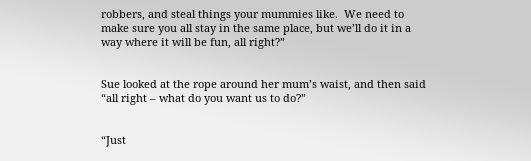robbers, and steal things your mummies like.  We need to make sure you all stay in the same place, but we’ll do it in a way where it will be fun, all right?”


Sue looked at the rope around her mum’s waist, and then said “all right – what do you want us to do?”


“Just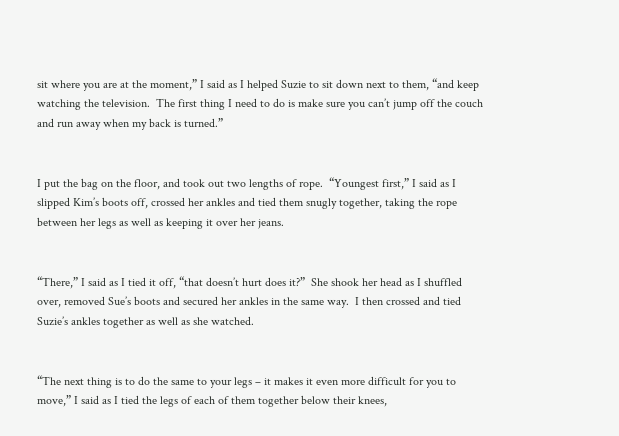sit where you are at the moment,” I said as I helped Suzie to sit down next to them, “and keep watching the television.  The first thing I need to do is make sure you can’t jump off the couch and run away when my back is turned.”


I put the bag on the floor, and took out two lengths of rope.  “Youngest first,” I said as I slipped Kim’s boots off, crossed her ankles and tied them snugly together, taking the rope between her legs as well as keeping it over her jeans.


“There,” I said as I tied it off, “that doesn’t hurt does it?”  She shook her head as I shuffled over, removed Sue’s boots and secured her ankles in the same way.  I then crossed and tied Suzie’s ankles together as well as she watched.


“The next thing is to do the same to your legs – it makes it even more difficult for you to move,” I said as I tied the legs of each of them together below their knees,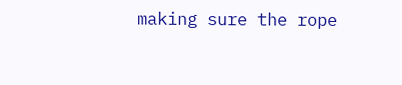making sure the rope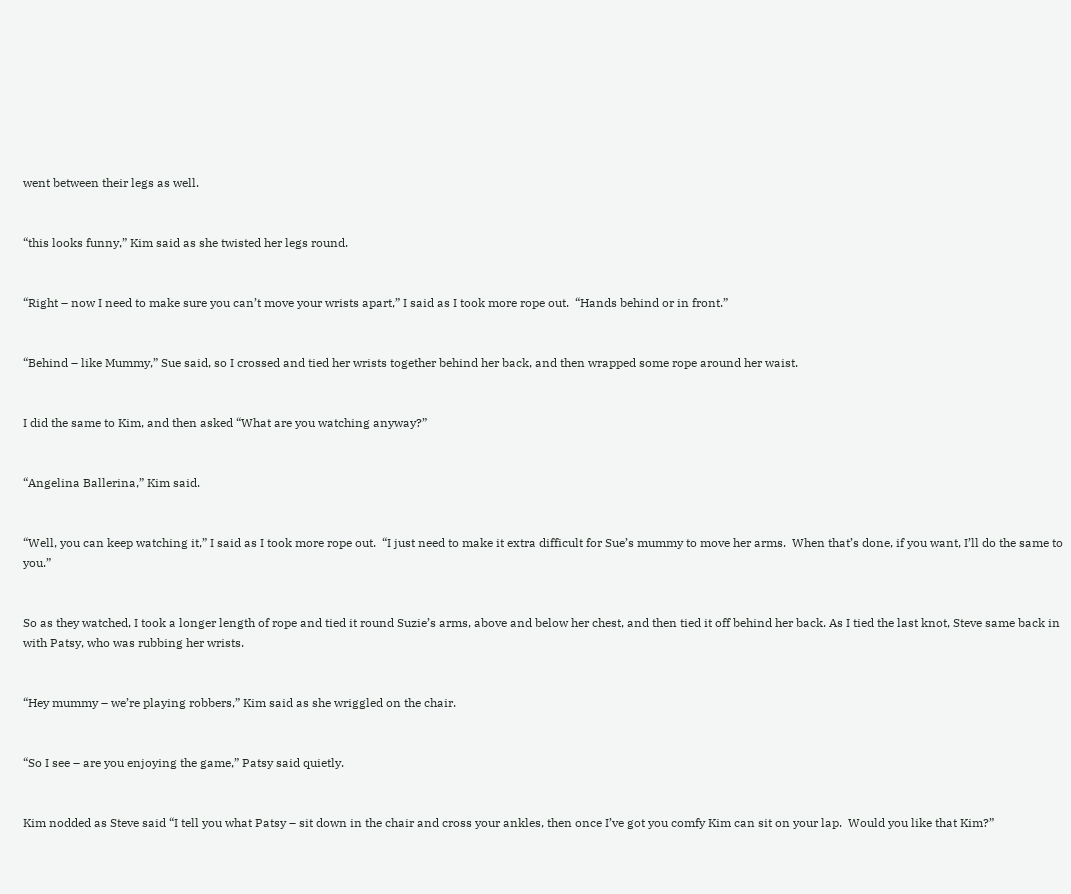went between their legs as well.


“this looks funny,” Kim said as she twisted her legs round.


“Right – now I need to make sure you can’t move your wrists apart,” I said as I took more rope out.  “Hands behind or in front.”


“Behind – like Mummy,” Sue said, so I crossed and tied her wrists together behind her back, and then wrapped some rope around her waist.


I did the same to Kim, and then asked “What are you watching anyway?”


“Angelina Ballerina,” Kim said.


“Well, you can keep watching it,” I said as I took more rope out.  “I just need to make it extra difficult for Sue’s mummy to move her arms.  When that’s done, if you want, I’ll do the same to you.”


So as they watched, I took a longer length of rope and tied it round Suzie’s arms, above and below her chest, and then tied it off behind her back. As I tied the last knot, Steve same back in with Patsy, who was rubbing her wrists.


“Hey mummy – we’re playing robbers,” Kim said as she wriggled on the chair.


“So I see – are you enjoying the game,” Patsy said quietly.


Kim nodded as Steve said “I tell you what Patsy – sit down in the chair and cross your ankles, then once I’ve got you comfy Kim can sit on your lap.  Would you like that Kim?”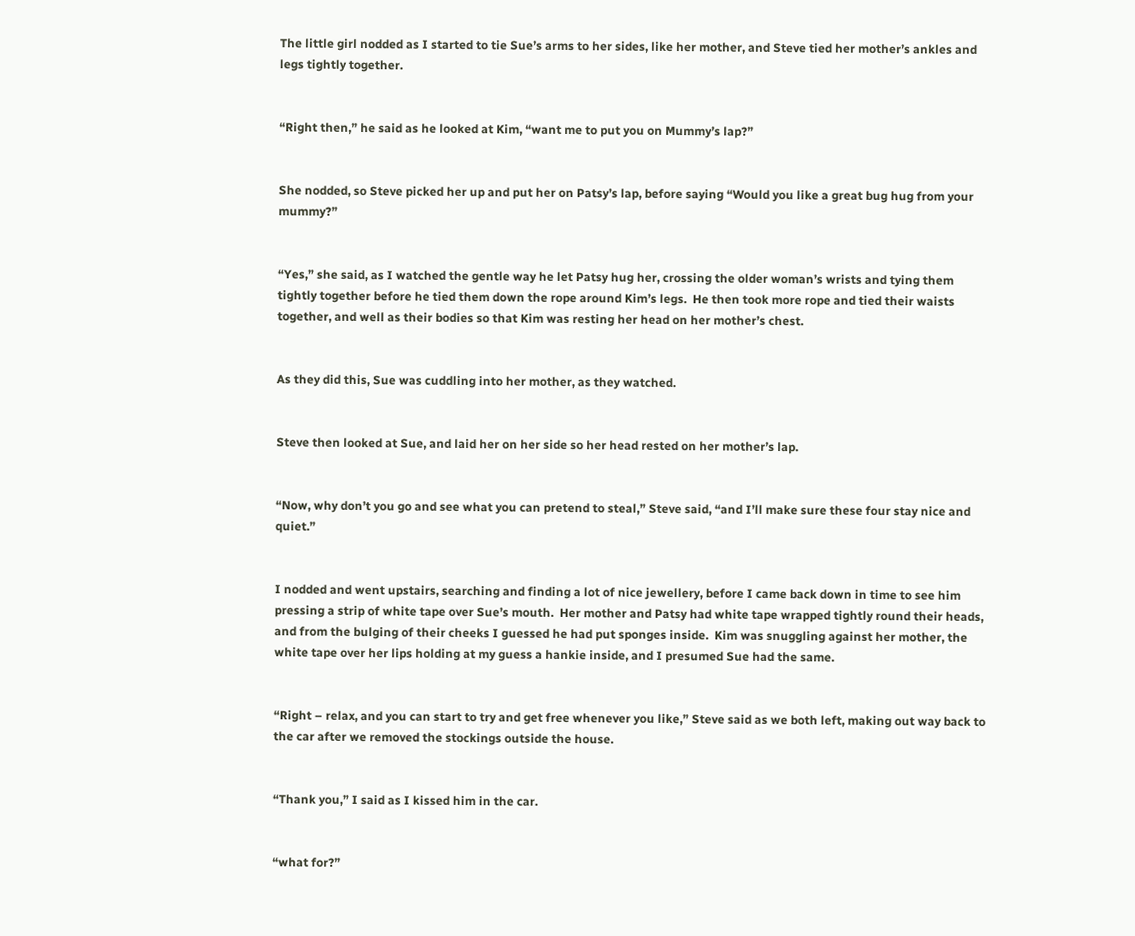The little girl nodded as I started to tie Sue’s arms to her sides, like her mother, and Steve tied her mother’s ankles and legs tightly together.


“Right then,” he said as he looked at Kim, “want me to put you on Mummy’s lap?”


She nodded, so Steve picked her up and put her on Patsy’s lap, before saying “Would you like a great bug hug from your mummy?”


“Yes,” she said, as I watched the gentle way he let Patsy hug her, crossing the older woman’s wrists and tying them tightly together before he tied them down the rope around Kim’s legs.  He then took more rope and tied their waists together, and well as their bodies so that Kim was resting her head on her mother’s chest.


As they did this, Sue was cuddling into her mother, as they watched.


Steve then looked at Sue, and laid her on her side so her head rested on her mother’s lap.


“Now, why don’t you go and see what you can pretend to steal,” Steve said, “and I’ll make sure these four stay nice and quiet.”


I nodded and went upstairs, searching and finding a lot of nice jewellery, before I came back down in time to see him pressing a strip of white tape over Sue’s mouth.  Her mother and Patsy had white tape wrapped tightly round their heads, and from the bulging of their cheeks I guessed he had put sponges inside.  Kim was snuggling against her mother, the white tape over her lips holding at my guess a hankie inside, and I presumed Sue had the same.


“Right – relax, and you can start to try and get free whenever you like,” Steve said as we both left, making out way back to the car after we removed the stockings outside the house.


“Thank you,” I said as I kissed him in the car.


“what for?”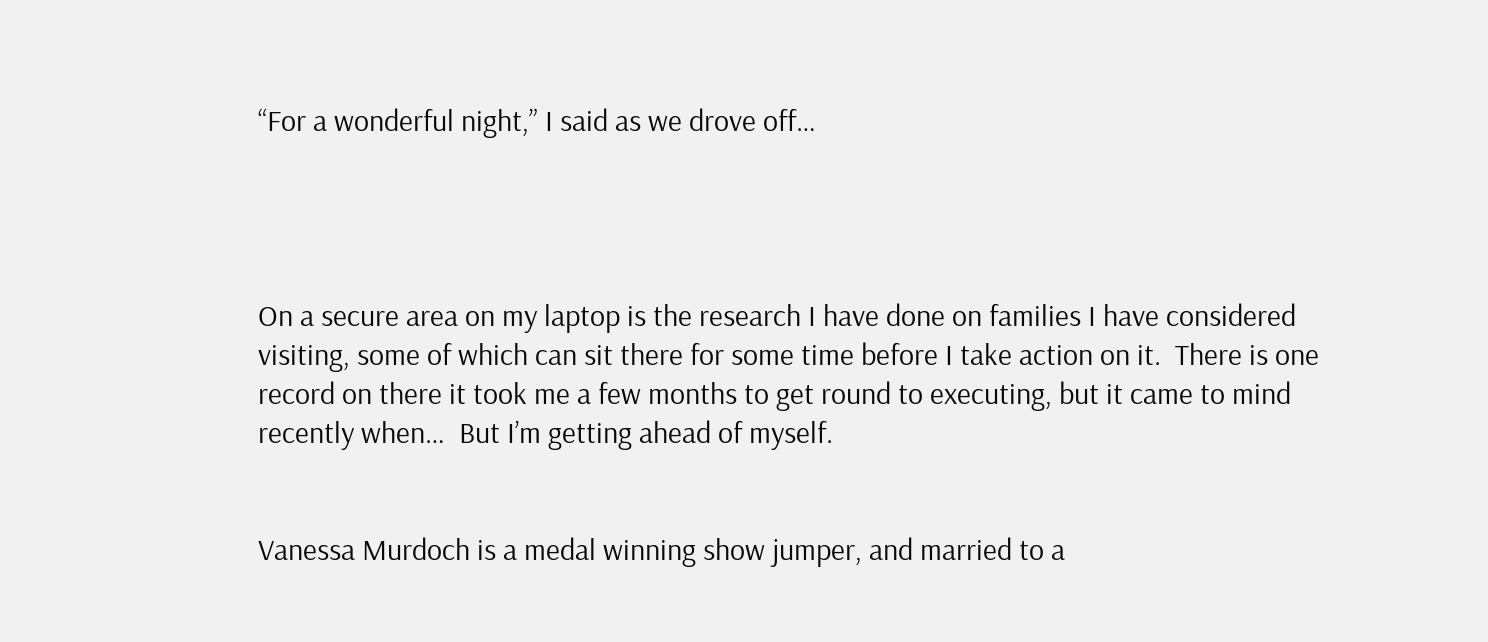“For a wonderful night,” I said as we drove off…




On a secure area on my laptop is the research I have done on families I have considered visiting, some of which can sit there for some time before I take action on it.  There is one record on there it took me a few months to get round to executing, but it came to mind recently when…  But I’m getting ahead of myself.


Vanessa Murdoch is a medal winning show jumper, and married to a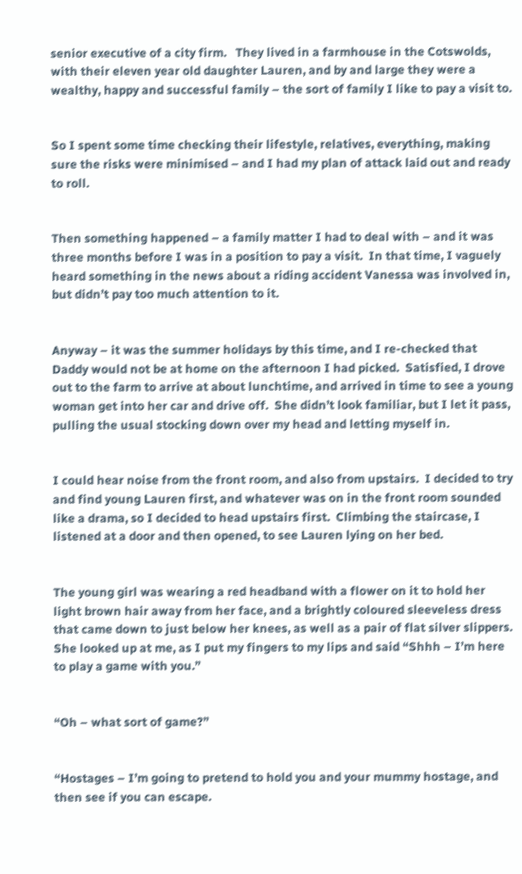senior executive of a city firm.   They lived in a farmhouse in the Cotswolds, with their eleven year old daughter Lauren, and by and large they were a wealthy, happy and successful family – the sort of family I like to pay a visit to.


So I spent some time checking their lifestyle, relatives, everything, making sure the risks were minimised – and I had my plan of attack laid out and ready to roll.


Then something happened – a family matter I had to deal with – and it was three months before I was in a position to pay a visit.  In that time, I vaguely heard something in the news about a riding accident Vanessa was involved in, but didn’t pay too much attention to it.


Anyway – it was the summer holidays by this time, and I re-checked that Daddy would not be at home on the afternoon I had picked.  Satisfied, I drove out to the farm to arrive at about lunchtime, and arrived in time to see a young woman get into her car and drive off.  She didn’t look familiar, but I let it pass, pulling the usual stocking down over my head and letting myself in.


I could hear noise from the front room, and also from upstairs.  I decided to try and find young Lauren first, and whatever was on in the front room sounded like a drama, so I decided to head upstairs first.  Climbing the staircase, I listened at a door and then opened, to see Lauren lying on her bed.


The young girl was wearing a red headband with a flower on it to hold her light brown hair away from her face, and a brightly coloured sleeveless dress that came down to just below her knees, as well as a pair of flat silver slippers.  She looked up at me, as I put my fingers to my lips and said “Shhh – I’m here to play a game with you.”


“Oh – what sort of game?”


“Hostages – I’m going to pretend to hold you and your mummy hostage, and then see if you can escape.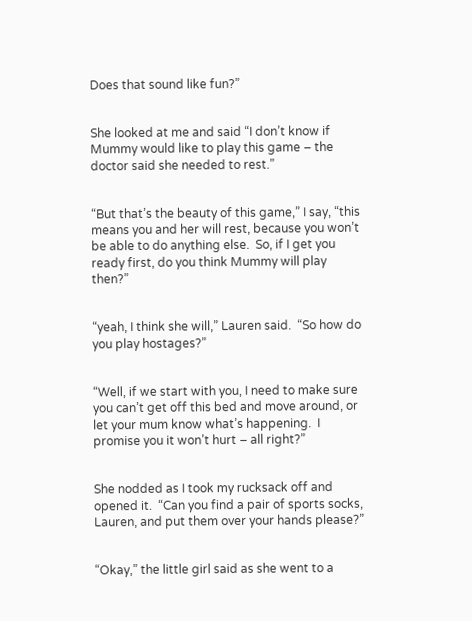Does that sound like fun?”


She looked at me and said “I don’t know if Mummy would like to play this game – the doctor said she needed to rest.”


“But that’s the beauty of this game,” I say, “this means you and her will rest, because you won’t be able to do anything else.  So, if I get you ready first, do you think Mummy will play then?”


“yeah, I think she will,” Lauren said.  “So how do you play hostages?”


“Well, if we start with you, I need to make sure you can’t get off this bed and move around, or let your mum know what’s happening.  I promise you it won’t hurt – all right?”


She nodded as I took my rucksack off and opened it.  “Can you find a pair of sports socks, Lauren, and put them over your hands please?”


“Okay,” the little girl said as she went to a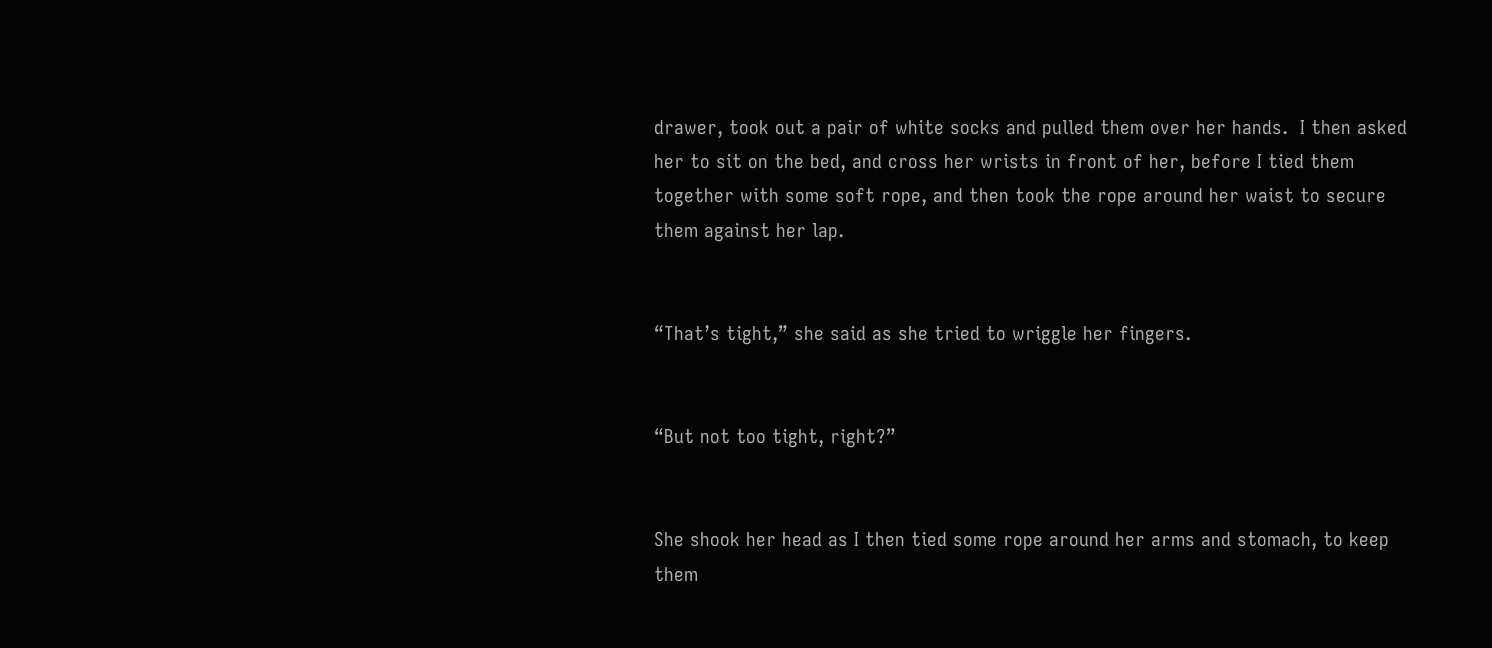drawer, took out a pair of white socks and pulled them over her hands.  I then asked her to sit on the bed, and cross her wrists in front of her, before I tied them together with some soft rope, and then took the rope around her waist to secure them against her lap.


“That’s tight,” she said as she tried to wriggle her fingers.


“But not too tight, right?”


She shook her head as I then tied some rope around her arms and stomach, to keep them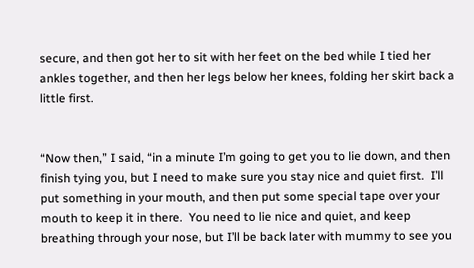secure, and then got her to sit with her feet on the bed while I tied her ankles together, and then her legs below her knees, folding her skirt back a little first.


“Now then,” I said, “in a minute I’m going to get you to lie down, and then finish tying you, but I need to make sure you stay nice and quiet first.  I’ll put something in your mouth, and then put some special tape over your mouth to keep it in there.  You need to lie nice and quiet, and keep breathing through your nose, but I’ll be back later with mummy to see you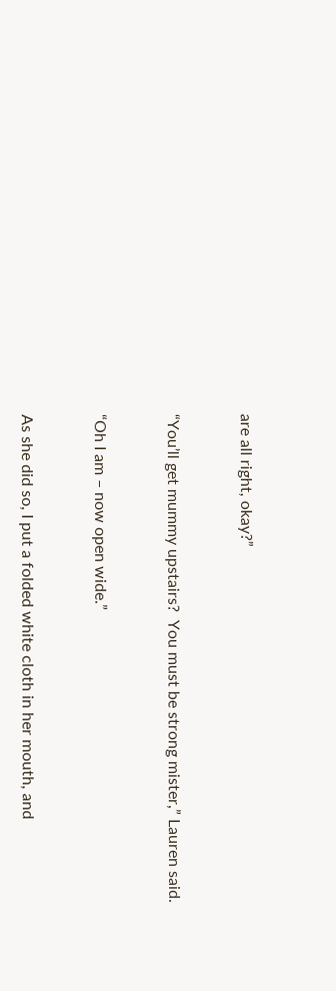are all right, okay?”


“You’ll get mummy upstairs?  You must be strong mister,” Lauren said.


“Oh I am – now open wide.”


As she did so, I put a folded white cloth in her mouth, and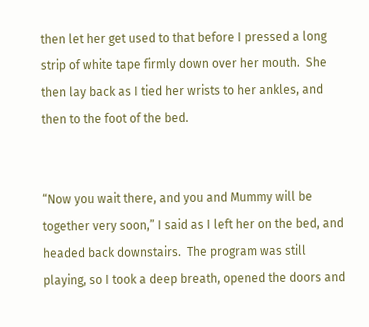then let her get used to that before I pressed a long strip of white tape firmly down over her mouth.  She then lay back as I tied her wrists to her ankles, and then to the foot of the bed.


“Now you wait there, and you and Mummy will be together very soon,” I said as I left her on the bed, and headed back downstairs.  The program was still playing, so I took a deep breath, opened the doors and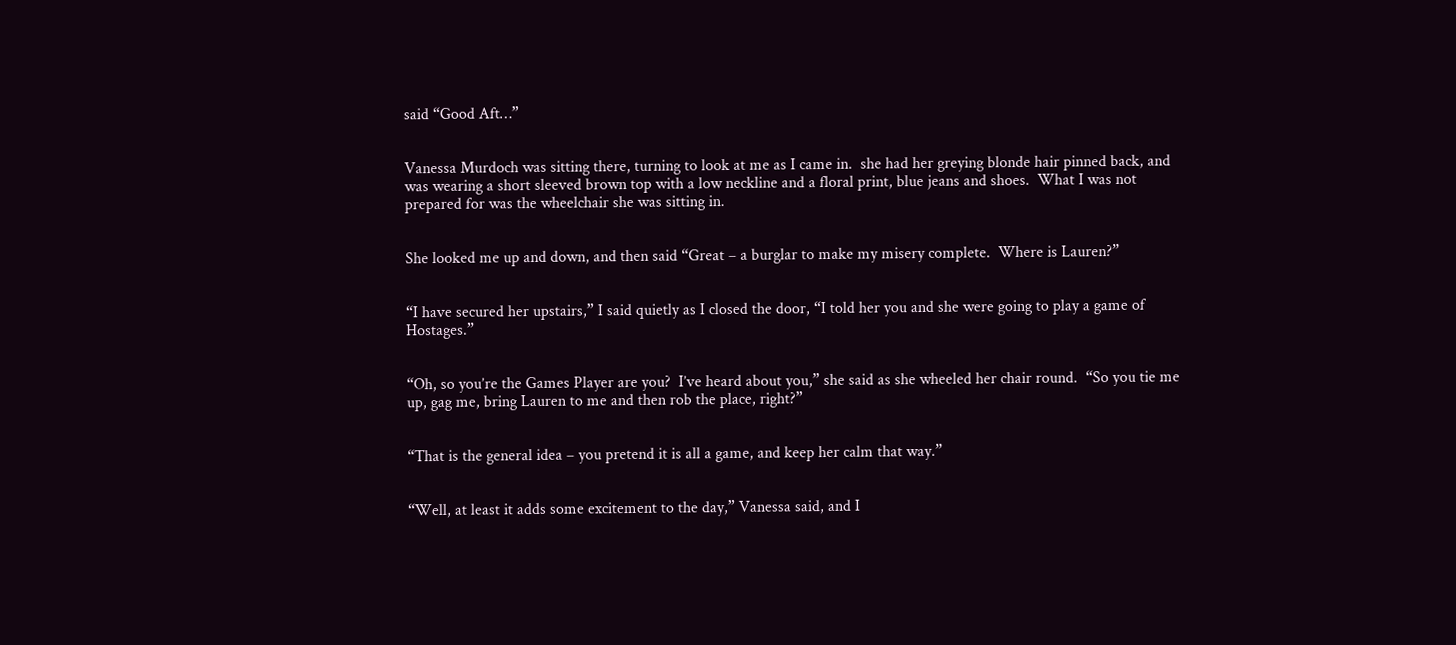said “Good Aft…”


Vanessa Murdoch was sitting there, turning to look at me as I came in.  she had her greying blonde hair pinned back, and was wearing a short sleeved brown top with a low neckline and a floral print, blue jeans and shoes.  What I was not prepared for was the wheelchair she was sitting in.


She looked me up and down, and then said “Great – a burglar to make my misery complete.  Where is Lauren?”


“I have secured her upstairs,” I said quietly as I closed the door, “I told her you and she were going to play a game of Hostages.”


“Oh, so you’re the Games Player are you?  I’ve heard about you,” she said as she wheeled her chair round.  “So you tie me up, gag me, bring Lauren to me and then rob the place, right?”


“That is the general idea – you pretend it is all a game, and keep her calm that way.”


“Well, at least it adds some excitement to the day,” Vanessa said, and I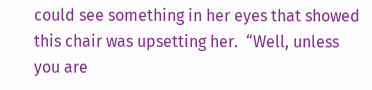could see something in her eyes that showed this chair was upsetting her.  “Well, unless you are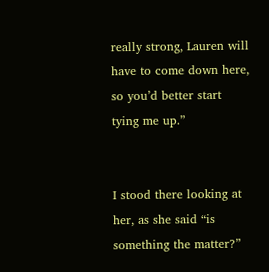really strong, Lauren will have to come down here, so you’d better start tying me up.”


I stood there looking at her, as she said “is something the matter?”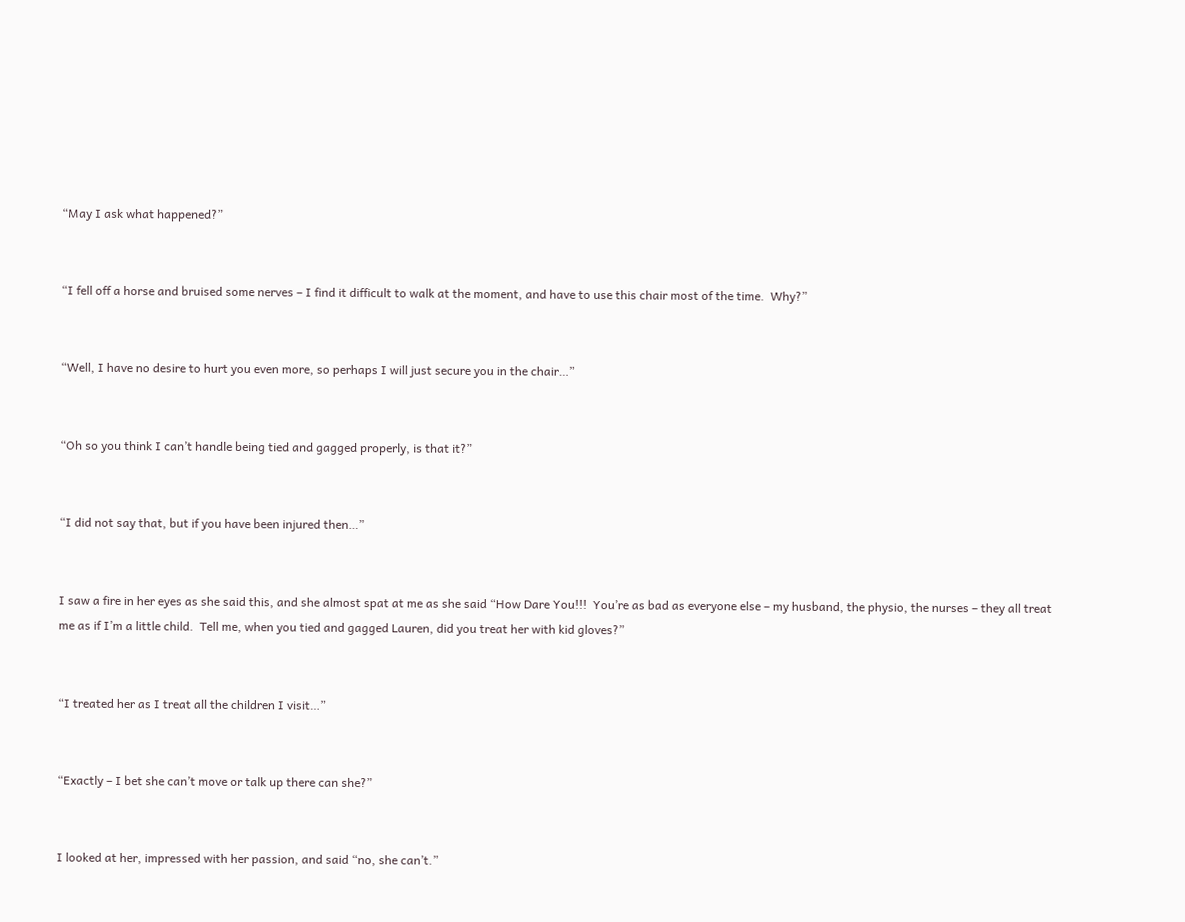“May I ask what happened?”


“I fell off a horse and bruised some nerves – I find it difficult to walk at the moment, and have to use this chair most of the time.  Why?”


“Well, I have no desire to hurt you even more, so perhaps I will just secure you in the chair…”


“Oh so you think I can’t handle being tied and gagged properly, is that it?”


“I did not say that, but if you have been injured then…”


I saw a fire in her eyes as she said this, and she almost spat at me as she said “How Dare You!!!  You’re as bad as everyone else – my husband, the physio, the nurses – they all treat me as if I’m a little child.  Tell me, when you tied and gagged Lauren, did you treat her with kid gloves?”


“I treated her as I treat all the children I visit…”


“Exactly – I bet she can’t move or talk up there can she?”


I looked at her, impressed with her passion, and said “no, she can’t.”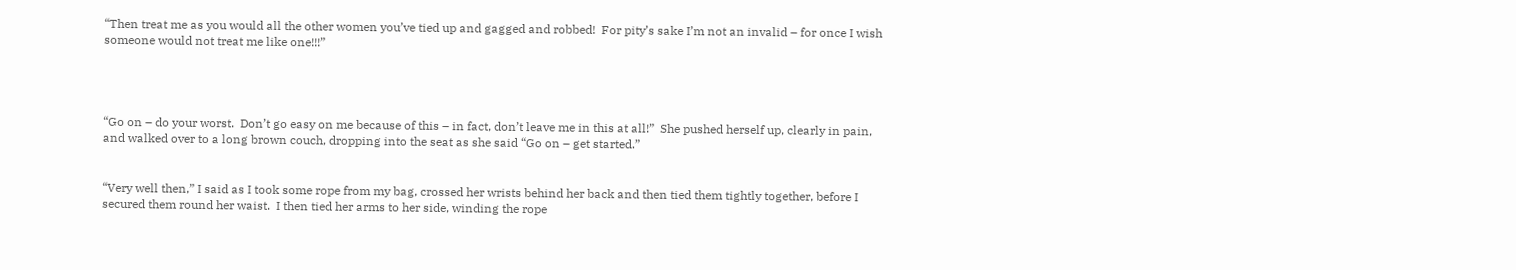“Then treat me as you would all the other women you’ve tied up and gagged and robbed!  For pity’s sake I’m not an invalid – for once I wish someone would not treat me like one!!!”




“Go on – do your worst.  Don’t go easy on me because of this – in fact, don’t leave me in this at all!”  She pushed herself up, clearly in pain, and walked over to a long brown couch, dropping into the seat as she said “Go on – get started.”


“Very well then,” I said as I took some rope from my bag, crossed her wrists behind her back and then tied them tightly together, before I secured them round her waist.  I then tied her arms to her side, winding the rope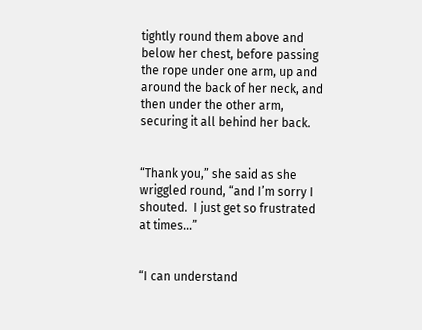tightly round them above and below her chest, before passing the rope under one arm, up and around the back of her neck, and then under the other arm, securing it all behind her back.


“Thank you,” she said as she wriggled round, “and I’m sorry I shouted.  I just get so frustrated at times…”


“I can understand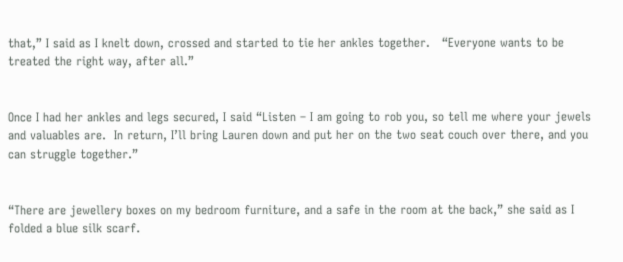that,” I said as I knelt down, crossed and started to tie her ankles together.   “Everyone wants to be treated the right way, after all.”


Once I had her ankles and legs secured, I said “Listen – I am going to rob you, so tell me where your jewels and valuables are.  In return, I’ll bring Lauren down and put her on the two seat couch over there, and you can struggle together.”


“There are jewellery boxes on my bedroom furniture, and a safe in the room at the back,” she said as I folded a blue silk scarf.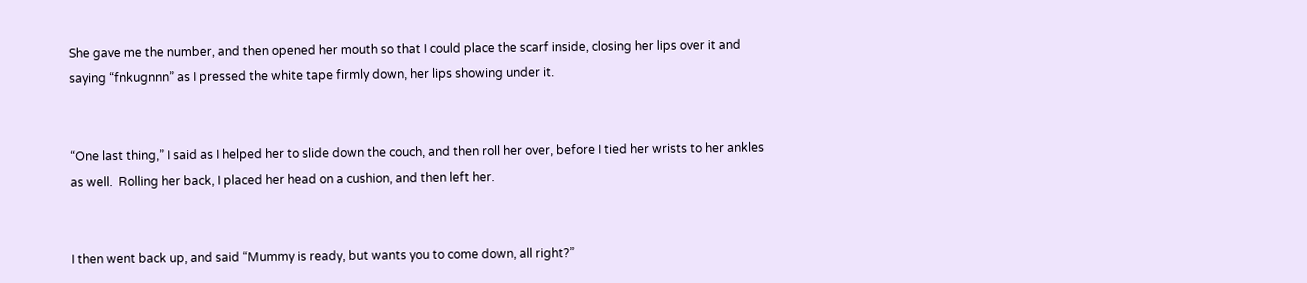She gave me the number, and then opened her mouth so that I could place the scarf inside, closing her lips over it and saying “fnkugnnn” as I pressed the white tape firmly down, her lips showing under it.


“One last thing,” I said as I helped her to slide down the couch, and then roll her over, before I tied her wrists to her ankles as well.  Rolling her back, I placed her head on a cushion, and then left her.


I then went back up, and said “Mummy is ready, but wants you to come down, all right?”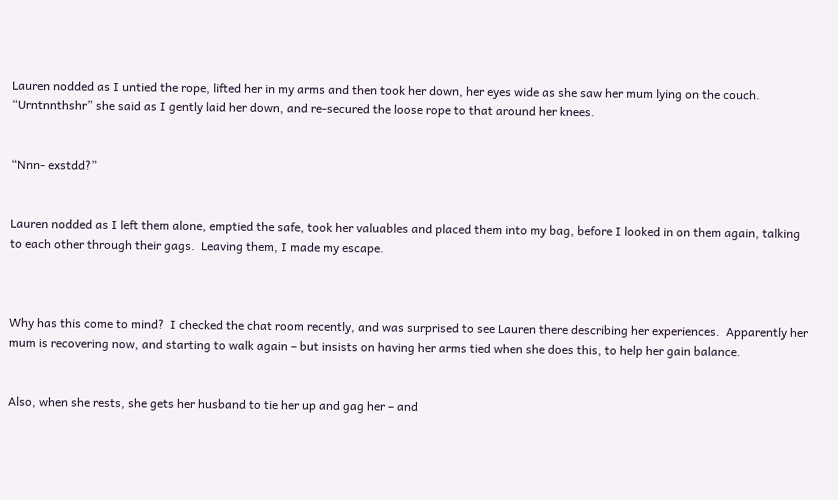Lauren nodded as I untied the rope, lifted her in my arms and then took her down, her eyes wide as she saw her mum lying on the couch.  “Urntnnthshr” she said as I gently laid her down, and re-secured the loose rope to that around her knees.


“Nnn- exstdd?”


Lauren nodded as I left them alone, emptied the safe, took her valuables and placed them into my bag, before I looked in on them again, talking to each other through their gags.  Leaving them, I made my escape.



Why has this come to mind?  I checked the chat room recently, and was surprised to see Lauren there describing her experiences.  Apparently her mum is recovering now, and starting to walk again – but insists on having her arms tied when she does this, to help her gain balance.


Also, when she rests, she gets her husband to tie her up and gag her – and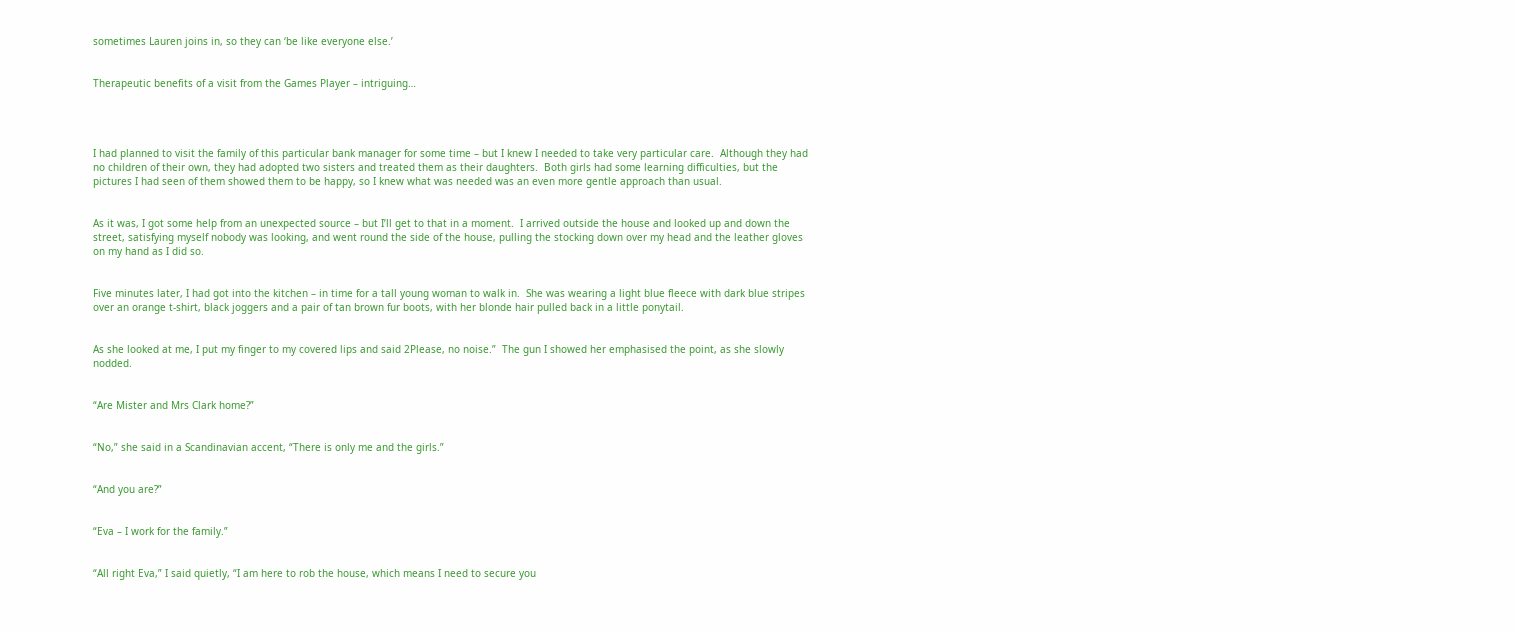sometimes Lauren joins in, so they can ‘be like everyone else.’


Therapeutic benefits of a visit from the Games Player – intriguing…




I had planned to visit the family of this particular bank manager for some time – but I knew I needed to take very particular care.  Although they had no children of their own, they had adopted two sisters and treated them as their daughters.  Both girls had some learning difficulties, but the pictures I had seen of them showed them to be happy, so I knew what was needed was an even more gentle approach than usual.


As it was, I got some help from an unexpected source – but I’ll get to that in a moment.  I arrived outside the house and looked up and down the street, satisfying myself nobody was looking, and went round the side of the house, pulling the stocking down over my head and the leather gloves on my hand as I did so.


Five minutes later, I had got into the kitchen – in time for a tall young woman to walk in.  She was wearing a light blue fleece with dark blue stripes over an orange t-shirt, black joggers and a pair of tan brown fur boots, with her blonde hair pulled back in a little ponytail.


As she looked at me, I put my finger to my covered lips and said 2Please, no noise.”  The gun I showed her emphasised the point, as she slowly nodded.


“Are Mister and Mrs Clark home?”


“No,” she said in a Scandinavian accent, “There is only me and the girls.”


“And you are?”


“Eva – I work for the family.”


“All right Eva,” I said quietly, “I am here to rob the house, which means I need to secure you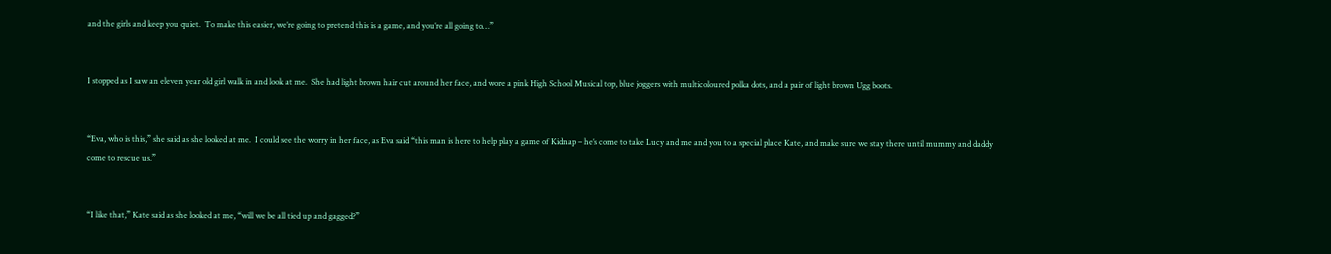and the girls and keep you quiet.  To make this easier, we’re going to pretend this is a game, and you’re all going to…”


I stopped as I saw an eleven year old girl walk in and look at me.  She had light brown hair cut around her face, and wore a pink High School Musical top, blue joggers with multicoloured polka dots, and a pair of light brown Ugg boots.


“Eva, who is this,” she said as she looked at me.  I could see the worry in her face, as Eva said “this man is here to help play a game of Kidnap – he’s come to take Lucy and me and you to a special place Kate, and make sure we stay there until mummy and daddy come to rescue us.”


“I like that,” Kate said as she looked at me, “will we be all tied up and gagged?”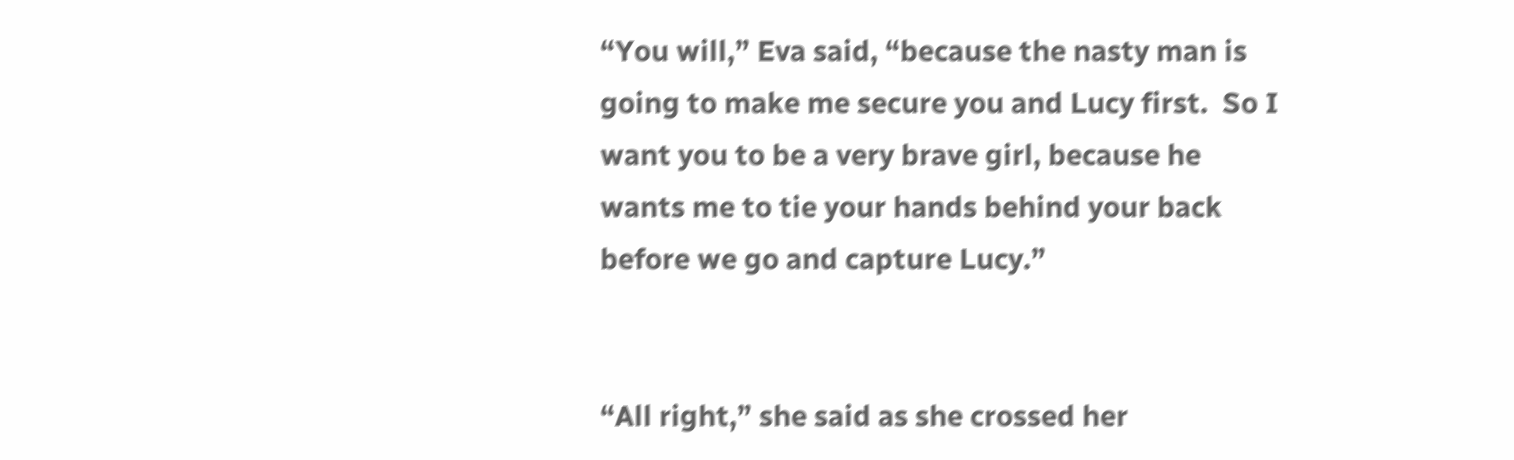“You will,” Eva said, “because the nasty man is going to make me secure you and Lucy first.  So I want you to be a very brave girl, because he wants me to tie your hands behind your back before we go and capture Lucy.”


“All right,” she said as she crossed her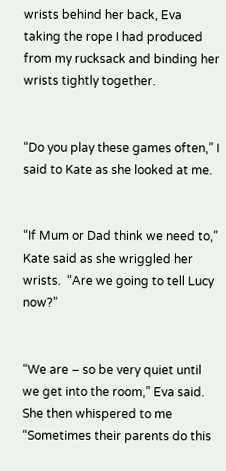wrists behind her back, Eva taking the rope I had produced from my rucksack and binding her wrists tightly together.


“Do you play these games often,” I said to Kate as she looked at me.


“If Mum or Dad think we need to,” Kate said as she wriggled her wrists.  “Are we going to tell Lucy now?”


“We are – so be very quiet until we get into the room,” Eva said.  She then whispered to me “Sometimes their parents do this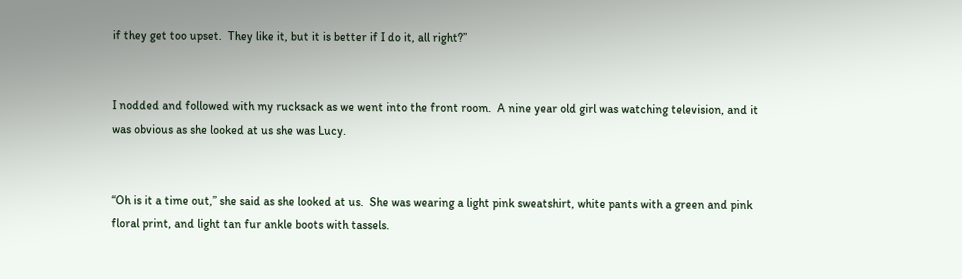if they get too upset.  They like it, but it is better if I do it, all right?”


I nodded and followed with my rucksack as we went into the front room.  A nine year old girl was watching television, and it was obvious as she looked at us she was Lucy.


“Oh is it a time out,” she said as she looked at us.  She was wearing a light pink sweatshirt, white pants with a green and pink floral print, and light tan fur ankle boots with tassels.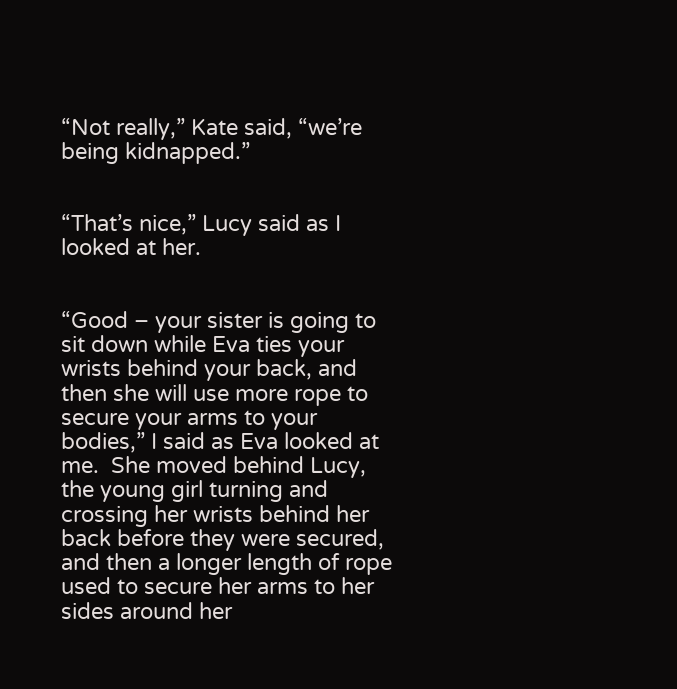“Not really,” Kate said, “we’re being kidnapped.”


“That’s nice,” Lucy said as I looked at her.


“Good – your sister is going to sit down while Eva ties your wrists behind your back, and then she will use more rope to secure your arms to your bodies,” I said as Eva looked at me.  She moved behind Lucy, the young girl turning and crossing her wrists behind her back before they were secured, and then a longer length of rope used to secure her arms to her sides around her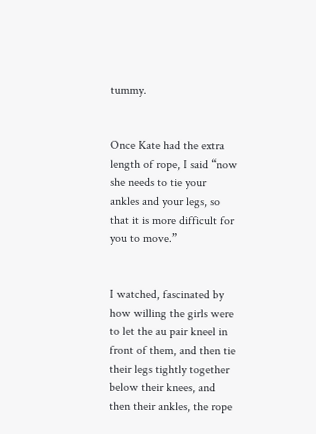tummy.


Once Kate had the extra length of rope, I said “now she needs to tie your ankles and your legs, so that it is more difficult for you to move.”


I watched, fascinated by how willing the girls were to let the au pair kneel in front of them, and then tie their legs tightly together below their knees, and then their ankles, the rope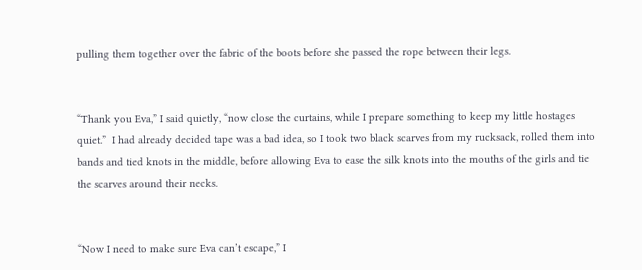pulling them together over the fabric of the boots before she passed the rope between their legs.


“Thank you Eva,” I said quietly, “now close the curtains, while I prepare something to keep my little hostages quiet.”  I had already decided tape was a bad idea, so I took two black scarves from my rucksack, rolled them into bands and tied knots in the middle, before allowing Eva to ease the silk knots into the mouths of the girls and tie the scarves around their necks.


“Now I need to make sure Eva can’t escape,” I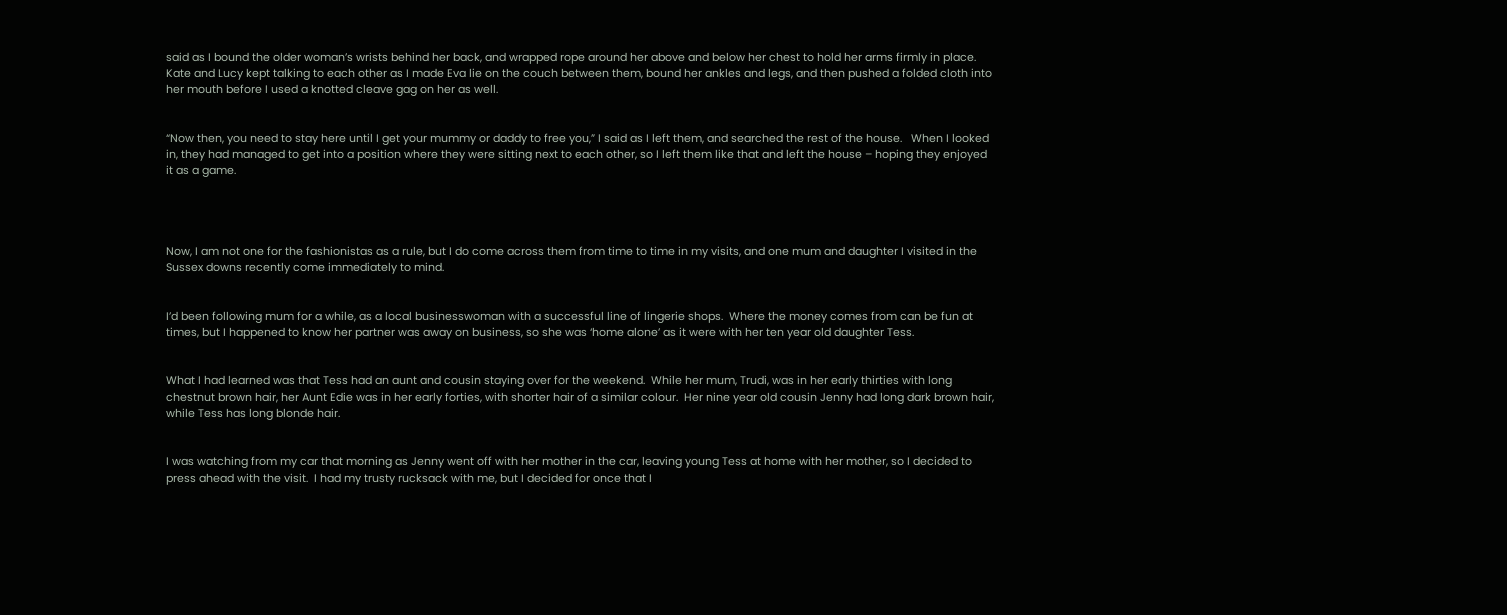said as I bound the older woman’s wrists behind her back, and wrapped rope around her above and below her chest to hold her arms firmly in place.  Kate and Lucy kept talking to each other as I made Eva lie on the couch between them, bound her ankles and legs, and then pushed a folded cloth into her mouth before I used a knotted cleave gag on her as well.


“Now then, you need to stay here until I get your mummy or daddy to free you,” I said as I left them, and searched the rest of the house.   When I looked in, they had managed to get into a position where they were sitting next to each other, so I left them like that and left the house – hoping they enjoyed it as a game.




Now, I am not one for the fashionistas as a rule, but I do come across them from time to time in my visits, and one mum and daughter I visited in the Sussex downs recently come immediately to mind.


I’d been following mum for a while, as a local businesswoman with a successful line of lingerie shops.  Where the money comes from can be fun at times, but I happened to know her partner was away on business, so she was ‘home alone’ as it were with her ten year old daughter Tess.


What I had learned was that Tess had an aunt and cousin staying over for the weekend.  While her mum, Trudi, was in her early thirties with long chestnut brown hair, her Aunt Edie was in her early forties, with shorter hair of a similar colour.  Her nine year old cousin Jenny had long dark brown hair, while Tess has long blonde hair.


I was watching from my car that morning as Jenny went off with her mother in the car, leaving young Tess at home with her mother, so I decided to press ahead with the visit.  I had my trusty rucksack with me, but I decided for once that I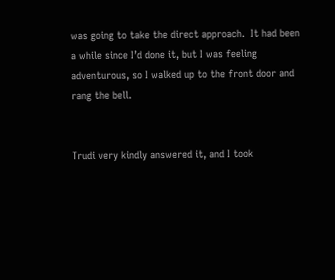was going to take the direct approach.  It had been a while since I’d done it, but I was feeling adventurous, so I walked up to the front door and rang the bell.


Trudi very kindly answered it, and I took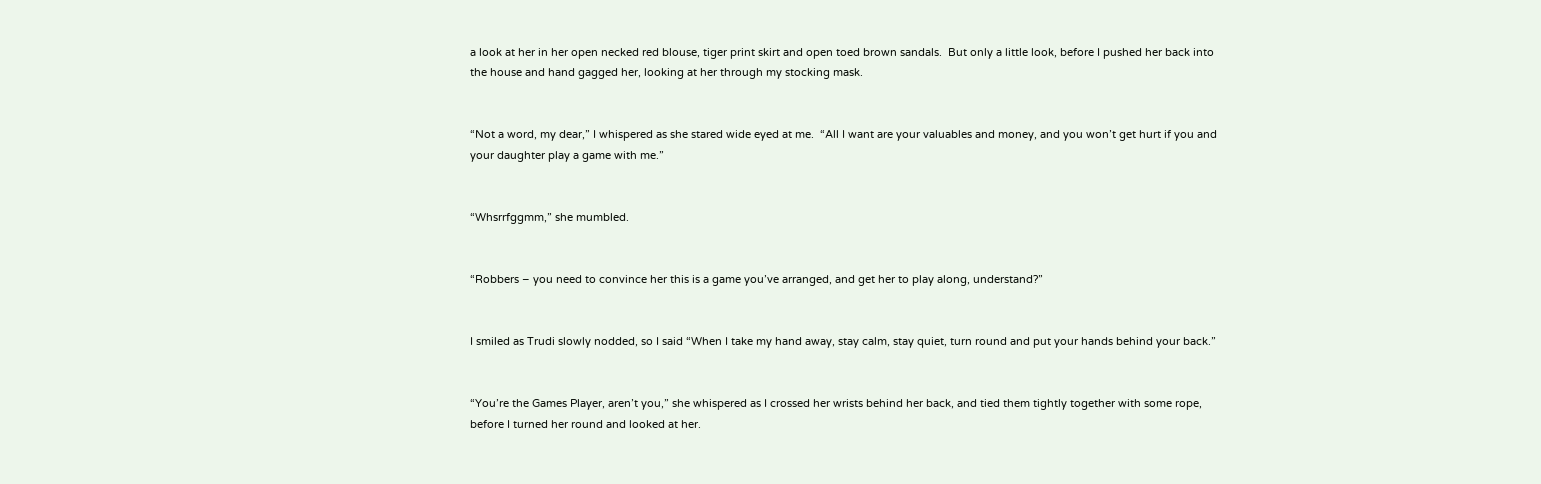a look at her in her open necked red blouse, tiger print skirt and open toed brown sandals.  But only a little look, before I pushed her back into the house and hand gagged her, looking at her through my stocking mask.


“Not a word, my dear,” I whispered as she stared wide eyed at me.  “All I want are your valuables and money, and you won’t get hurt if you and your daughter play a game with me.”


“Whsrrfggmm,” she mumbled.


“Robbers – you need to convince her this is a game you’ve arranged, and get her to play along, understand?”


I smiled as Trudi slowly nodded, so I said “When I take my hand away, stay calm, stay quiet, turn round and put your hands behind your back.”


“You’re the Games Player, aren’t you,” she whispered as I crossed her wrists behind her back, and tied them tightly together with some rope, before I turned her round and looked at her.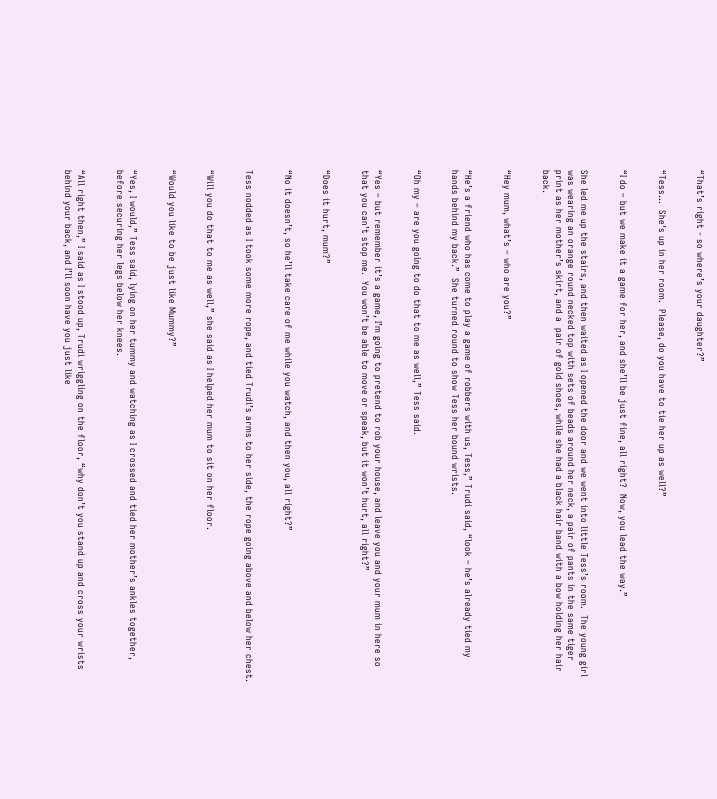“That’s right - so where’s your daughter?”


“Tess…  She’s up in her room.  Please, do you have to tie her up as well?”


“I do – but we make it a game for her, and she’ll be just fine, all right?  Now, you lead the way.”


She led me up the stairs, and then waited as I opened the door and we went into little Tess’s room.  The young girl was wearing an orange round necked top with sets of beads around her neck, a pair of pants in the same tiger print as her mother’s skirt, and a  pair of gold shoes, while she had a black hair band with a bow holding her hair back.


“Hey mum, what’s – who are you?”


“He’s a friend who has come to play a game of robbers with us, Tess,” Trudi said, “look – he’s already tied my hands behind my back.”  She turned round to show Tess her bound wrists.


“Oh my – are you going to do that to me as well,” Tess said.


“Yes – but remember it’s a game, I’m going to pretend to rob your house, and leave you and your mum in here so that you can’t stop me.  You won’t be able to move or speak, but it won’t hurt, all right?”


“Does it hurt, mum?”


“No it doesn’t, so he’ll take care of me while you watch, and then you, all right?”


Tess nodded as I took some more rope, and tied Trudi’s arms to her side, the rope going above and below her chest.


“Will you do that to me as well,” she said as I helped her mum to sit on her floor.


“Would you like to be just like Mummy?”


“Yes, I would,” Tess said, lying on her tummy and watching as I crossed and tied her mother’s ankles together, before securing her legs below her knees.


“All right then,” I said as I stood up, Trudi wriggling on the floor, “why don’t you stand up and cross your wrists behind your back, and I’ll soon have you just like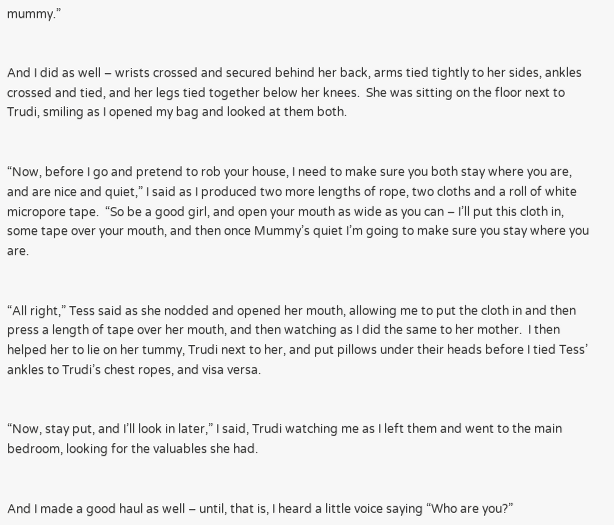mummy.”


And I did as well – wrists crossed and secured behind her back, arms tied tightly to her sides, ankles crossed and tied, and her legs tied together below her knees.  She was sitting on the floor next to Trudi, smiling as I opened my bag and looked at them both.


“Now, before I go and pretend to rob your house, I need to make sure you both stay where you are, and are nice and quiet,” I said as I produced two more lengths of rope, two cloths and a roll of white micropore tape.  “So be a good girl, and open your mouth as wide as you can – I’ll put this cloth in, some tape over your mouth, and then once Mummy’s quiet I’m going to make sure you stay where you are.


“All right,” Tess said as she nodded and opened her mouth, allowing me to put the cloth in and then press a length of tape over her mouth, and then watching as I did the same to her mother.  I then helped her to lie on her tummy, Trudi next to her, and put pillows under their heads before I tied Tess’ ankles to Trudi’s chest ropes, and visa versa.


“Now, stay put, and I’ll look in later,” I said, Trudi watching me as I left them and went to the main bedroom, looking for the valuables she had.


And I made a good haul as well – until, that is, I heard a little voice saying “Who are you?”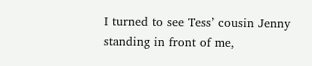I turned to see Tess’ cousin Jenny standing in front of me,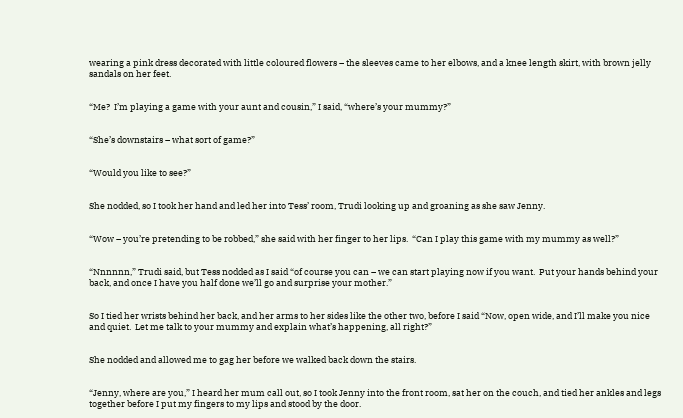wearing a pink dress decorated with little coloured flowers – the sleeves came to her elbows, and a knee length skirt, with brown jelly sandals on her feet.


“Me?  I’m playing a game with your aunt and cousin,” I said, “where’s your mummy?”


“She’s downstairs – what sort of game?”


“Would you like to see?”


She nodded, so I took her hand and led her into Tess’ room, Trudi looking up and groaning as she saw Jenny.


“Wow – you’re pretending to be robbed,” she said with her finger to her lips.  “Can I play this game with my mummy as well?”


“Nnnnnn,” Trudi said, but Tess nodded as I said “of course you can – we can start playing now if you want.  Put your hands behind your back, and once I have you half done we’ll go and surprise your mother.”


So I tied her wrists behind her back, and her arms to her sides like the other two, before I said “Now, open wide, and I’ll make you nice and quiet.  Let me talk to your mummy and explain what’s happening, all right?”


She nodded and allowed me to gag her before we walked back down the stairs.


“Jenny, where are you,” I heard her mum call out, so I took Jenny into the front room, sat her on the couch, and tied her ankles and legs together before I put my fingers to my lips and stood by the door.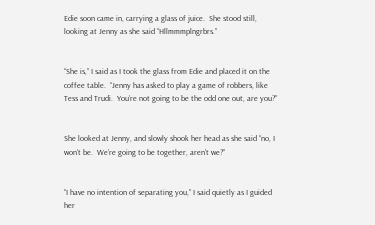Edie soon came in, carrying a glass of juice.  She stood still, looking at Jenny as she said “Hllmmmplngrbrs.”


“She is,” I said as I took the glass from Edie and placed it on the coffee table.  “Jenny has asked to play a game of robbers, like Tess and Trudi.  You’re not going to be the odd one out, are you?”


She looked at Jenny, and slowly shook her head as she said “no, I won’t be.  We’re going to be together, aren’t we?”


“I have no intention of separating you,” I said quietly as I guided her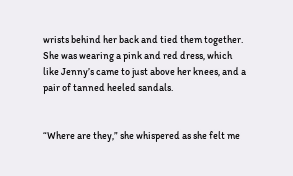wrists behind her back and tied them together.  She was wearing a pink and red dress, which like Jenny’s came to just above her knees, and a pair of tanned heeled sandals.


“Where are they,” she whispered as she felt me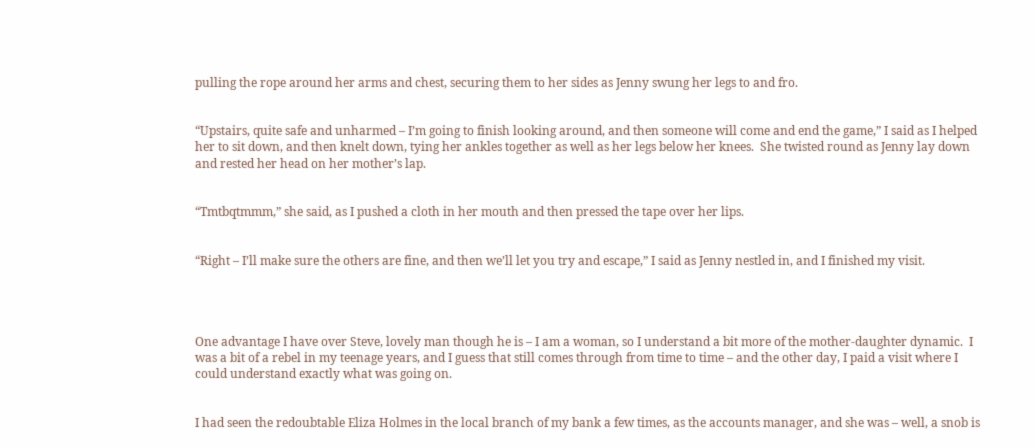pulling the rope around her arms and chest, securing them to her sides as Jenny swung her legs to and fro.


“Upstairs, quite safe and unharmed – I’m going to finish looking around, and then someone will come and end the game,” I said as I helped her to sit down, and then knelt down, tying her ankles together as well as her legs below her knees.  She twisted round as Jenny lay down and rested her head on her mother’s lap.


“Tmtbqtmmm,” she said, as I pushed a cloth in her mouth and then pressed the tape over her lips.


“Right – I’ll make sure the others are fine, and then we’ll let you try and escape,” I said as Jenny nestled in, and I finished my visit.




One advantage I have over Steve, lovely man though he is – I am a woman, so I understand a bit more of the mother-daughter dynamic.  I was a bit of a rebel in my teenage years, and I guess that still comes through from time to time – and the other day, I paid a visit where I could understand exactly what was going on.


I had seen the redoubtable Eliza Holmes in the local branch of my bank a few times, as the accounts manager, and she was – well, a snob is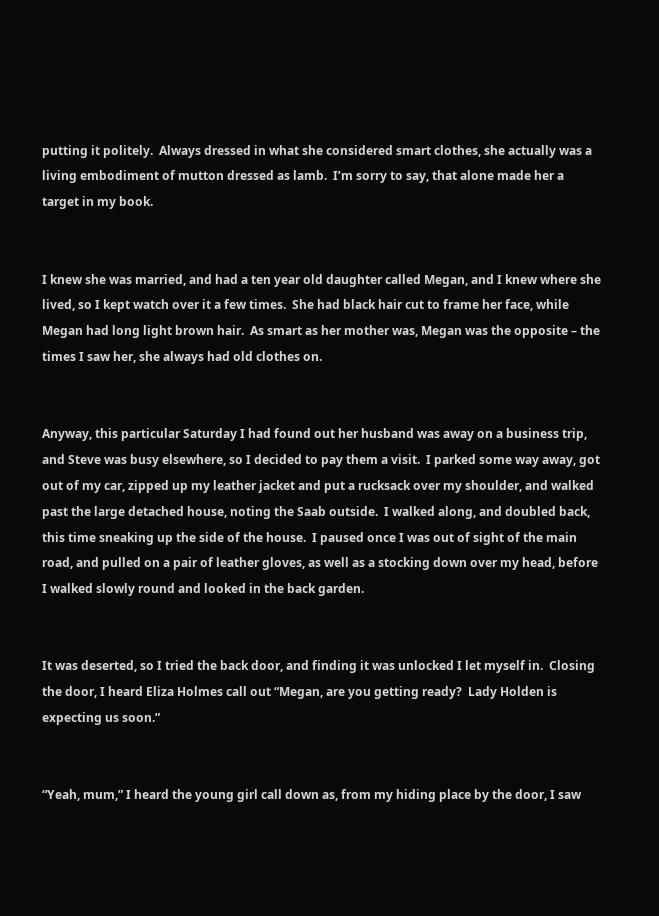putting it politely.  Always dressed in what she considered smart clothes, she actually was a living embodiment of mutton dressed as lamb.  I’m sorry to say, that alone made her a target in my book.


I knew she was married, and had a ten year old daughter called Megan, and I knew where she lived, so I kept watch over it a few times.  She had black hair cut to frame her face, while Megan had long light brown hair.  As smart as her mother was, Megan was the opposite – the times I saw her, she always had old clothes on.


Anyway, this particular Saturday I had found out her husband was away on a business trip, and Steve was busy elsewhere, so I decided to pay them a visit.  I parked some way away, got out of my car, zipped up my leather jacket and put a rucksack over my shoulder, and walked past the large detached house, noting the Saab outside.  I walked along, and doubled back, this time sneaking up the side of the house.  I paused once I was out of sight of the main road, and pulled on a pair of leather gloves, as well as a stocking down over my head, before I walked slowly round and looked in the back garden.


It was deserted, so I tried the back door, and finding it was unlocked I let myself in.  Closing the door, I heard Eliza Holmes call out “Megan, are you getting ready?  Lady Holden is expecting us soon.”


“Yeah, mum,” I heard the young girl call down as, from my hiding place by the door, I saw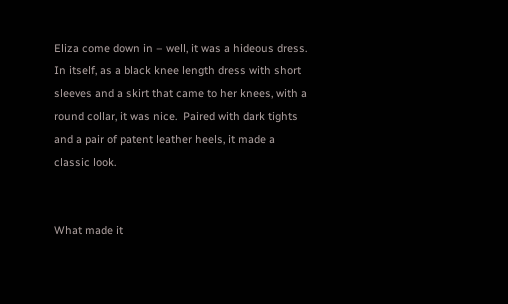Eliza come down in – well, it was a hideous dress.  In itself, as a black knee length dress with short sleeves and a skirt that came to her knees, with a round collar, it was nice.  Paired with dark tights and a pair of patent leather heels, it made a classic look.


What made it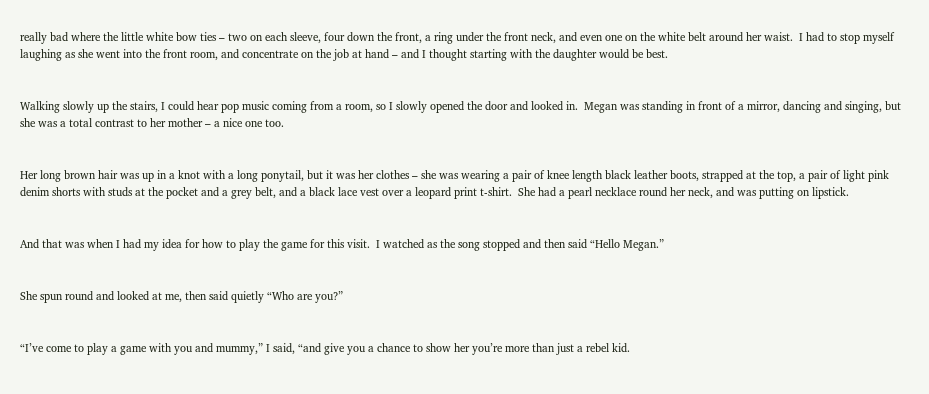really bad where the little white bow ties – two on each sleeve, four down the front, a ring under the front neck, and even one on the white belt around her waist.  I had to stop myself laughing as she went into the front room, and concentrate on the job at hand – and I thought starting with the daughter would be best.


Walking slowly up the stairs, I could hear pop music coming from a room, so I slowly opened the door and looked in.  Megan was standing in front of a mirror, dancing and singing, but she was a total contrast to her mother – a nice one too.


Her long brown hair was up in a knot with a long ponytail, but it was her clothes – she was wearing a pair of knee length black leather boots, strapped at the top, a pair of light pink denim shorts with studs at the pocket and a grey belt, and a black lace vest over a leopard print t-shirt.  She had a pearl necklace round her neck, and was putting on lipstick.


And that was when I had my idea for how to play the game for this visit.  I watched as the song stopped and then said “Hello Megan.”


She spun round and looked at me, then said quietly “Who are you?”


“I’ve come to play a game with you and mummy,” I said, “and give you a chance to show her you’re more than just a rebel kid.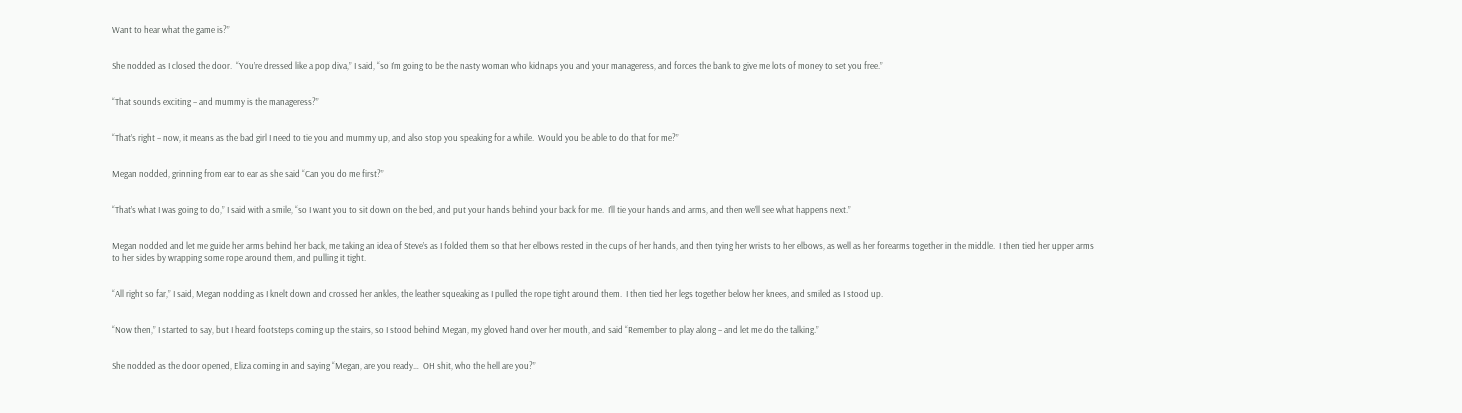Want to hear what the game is?”


She nodded as I closed the door.  “You’re dressed like a pop diva,” I said, “so I’m going to be the nasty woman who kidnaps you and your manageress, and forces the bank to give me lots of money to set you free.”


“That sounds exciting – and mummy is the manageress?”


“That’s right – now, it means as the bad girl I need to tie you and mummy up, and also stop you speaking for a while.  Would you be able to do that for me?”


Megan nodded, grinning from ear to ear as she said “Can you do me first?”


“That’s what I was going to do,” I said with a smile, “so I want you to sit down on the bed, and put your hands behind your back for me.  I’ll tie your hands and arms, and then we’ll see what happens next.”


Megan nodded and let me guide her arms behind her back, me taking an idea of Steve’s as I folded them so that her elbows rested in the cups of her hands, and then tying her wrists to her elbows, as well as her forearms together in the middle.  I then tied her upper arms to her sides by wrapping some rope around them, and pulling it tight.


“All right so far,” I said, Megan nodding as I knelt down and crossed her ankles, the leather squeaking as I pulled the rope tight around them.  I then tied her legs together below her knees, and smiled as I stood up.


“Now then,” I started to say, but I heard footsteps coming up the stairs, so I stood behind Megan, my gloved hand over her mouth, and said “Remember to play along – and let me do the talking.”


She nodded as the door opened, Eliza coming in and saying “Megan, are you ready…  OH shit, who the hell are you?”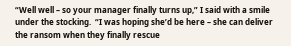“Well well – so your manager finally turns up,” I said with a smile under the stocking.  “I was hoping she’d be here – she can deliver the ransom when they finally rescue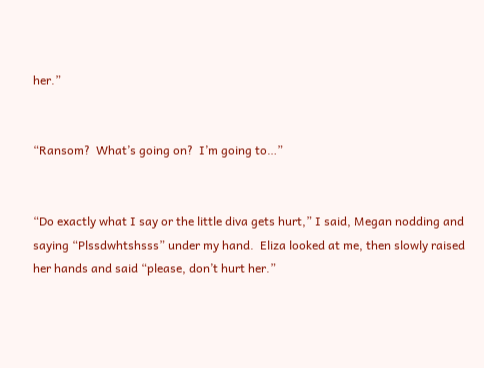her.”


“Ransom?  What’s going on?  I’m going to…”


“Do exactly what I say or the little diva gets hurt,” I said, Megan nodding and saying “Plssdwhtshsss” under my hand.  Eliza looked at me, then slowly raised her hands and said “please, don’t hurt her.”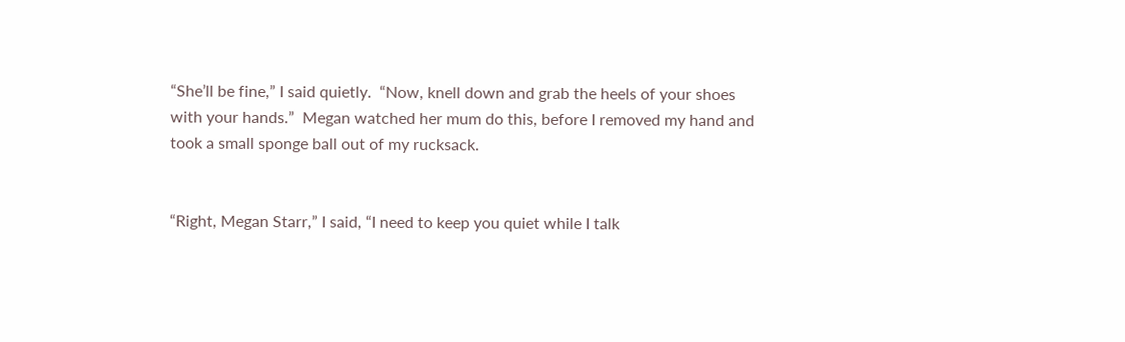“She’ll be fine,” I said quietly.  “Now, knell down and grab the heels of your shoes with your hands.”  Megan watched her mum do this, before I removed my hand and took a small sponge ball out of my rucksack.


“Right, Megan Starr,” I said, “I need to keep you quiet while I talk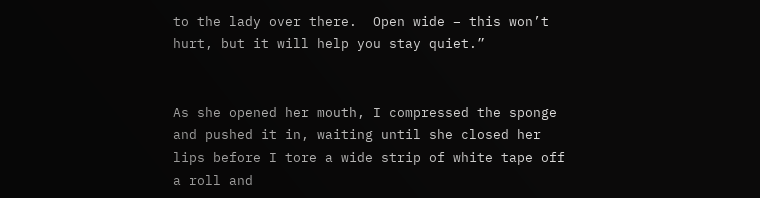to the lady over there.  Open wide – this won’t hurt, but it will help you stay quiet.”


As she opened her mouth, I compressed the sponge and pushed it in, waiting until she closed her lips before I tore a wide strip of white tape off a roll and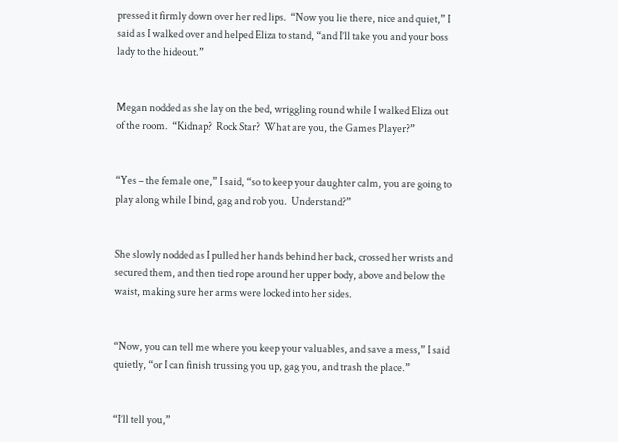pressed it firmly down over her red lips.  “Now you lie there, nice and quiet,” I said as I walked over and helped Eliza to stand, “and I’ll take you and your boss lady to the hideout.”


Megan nodded as she lay on the bed, wriggling round while I walked Eliza out of the room.  “Kidnap?  Rock Star?  What are you, the Games Player?”


“Yes – the female one,” I said, “so to keep your daughter calm, you are going to play along while I bind, gag and rob you.  Understand?”


She slowly nodded as I pulled her hands behind her back, crossed her wrists and secured them, and then tied rope around her upper body, above and below the waist, making sure her arms were locked into her sides.


“Now, you can tell me where you keep your valuables, and save a mess,” I said quietly, “or I can finish trussing you up, gag you, and trash the place.”


“I’ll tell you,”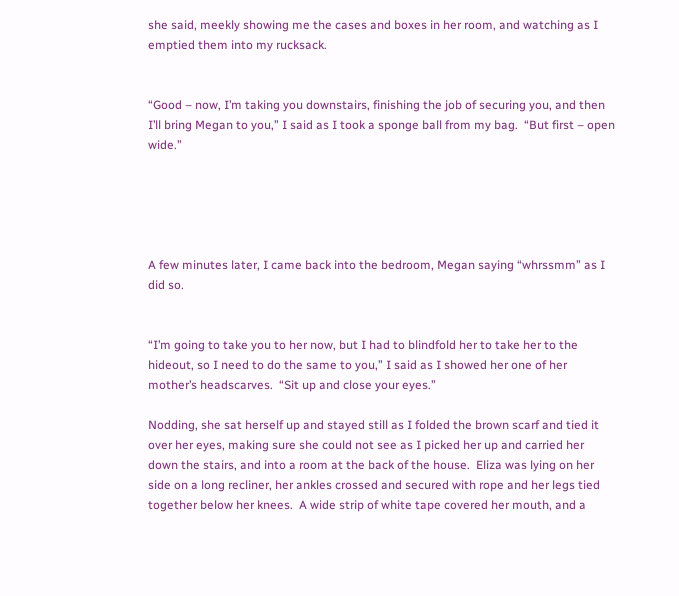she said, meekly showing me the cases and boxes in her room, and watching as I emptied them into my rucksack.


“Good – now, I’m taking you downstairs, finishing the job of securing you, and then I’ll bring Megan to you,” I said as I took a sponge ball from my bag.  “But first – open wide.”





A few minutes later, I came back into the bedroom, Megan saying “whrssmm” as I did so.


“I’m going to take you to her now, but I had to blindfold her to take her to the hideout, so I need to do the same to you,” I said as I showed her one of her mother’s headscarves.  “Sit up and close your eyes.”

Nodding, she sat herself up and stayed still as I folded the brown scarf and tied it over her eyes, making sure she could not see as I picked her up and carried her down the stairs, and into a room at the back of the house.  Eliza was lying on her side on a long recliner, her ankles crossed and secured with rope and her legs tied together below her knees.  A wide strip of white tape covered her mouth, and a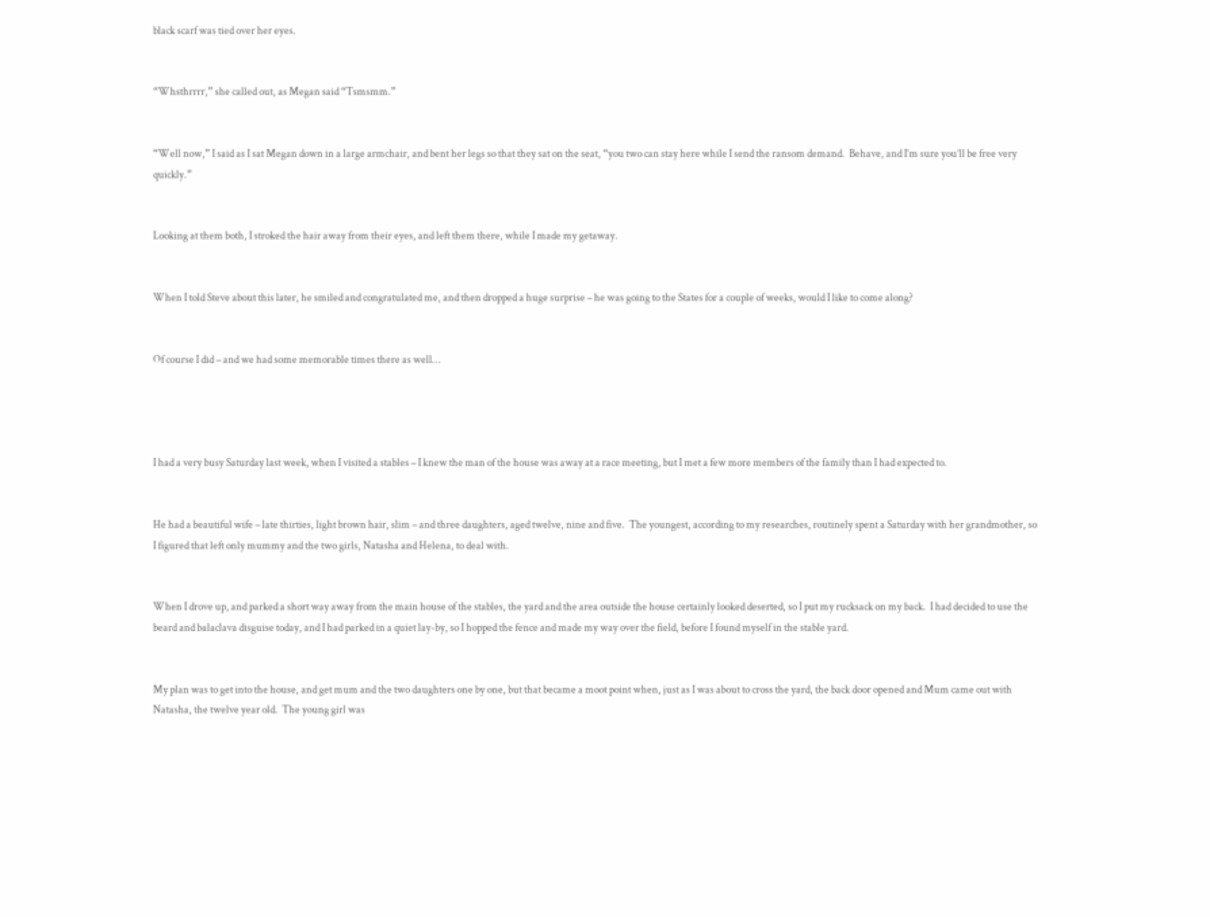black scarf was tied over her eyes.


“Whsthrrrr,” she called out, as Megan said “Tsmsmm.”


“Well now,” I said as I sat Megan down in a large armchair, and bent her legs so that they sat on the seat, “you two can stay here while I send the ransom demand.  Behave, and I’m sure you’ll be free very quickly.”


Looking at them both, I stroked the hair away from their eyes, and left them there, while I made my getaway.


When I told Steve about this later, he smiled and congratulated me, and then dropped a huge surprise – he was going to the States for a couple of weeks, would I like to come along?


Of course I did – and we had some memorable times there as well…




I had a very busy Saturday last week, when I visited a stables – I knew the man of the house was away at a race meeting, but I met a few more members of the family than I had expected to.


He had a beautiful wife – late thirties, light brown hair, slim – and three daughters, aged twelve, nine and five.  The youngest, according to my researches, routinely spent a Saturday with her grandmother, so I figured that left only mummy and the two girls, Natasha and Helena, to deal with.


When I drove up, and parked a short way away from the main house of the stables, the yard and the area outside the house certainly looked deserted, so I put my rucksack on my back.  I had decided to use the beard and balaclava disguise today, and I had parked in a quiet lay-by, so I hopped the fence and made my way over the field, before I found myself in the stable yard.


My plan was to get into the house, and get mum and the two daughters one by one, but that became a moot point when, just as I was about to cross the yard, the back door opened and Mum came out with Natasha, the twelve year old.  The young girl was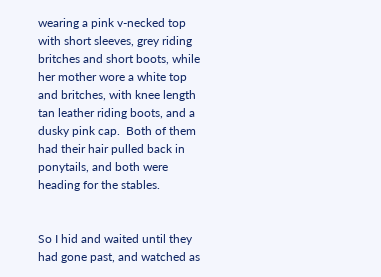wearing a pink v-necked top with short sleeves, grey riding britches and short boots, while her mother wore a white top and britches, with knee length tan leather riding boots, and a dusky pink cap.  Both of them had their hair pulled back in ponytails, and both were heading for the stables.


So I hid and waited until they had gone past, and watched as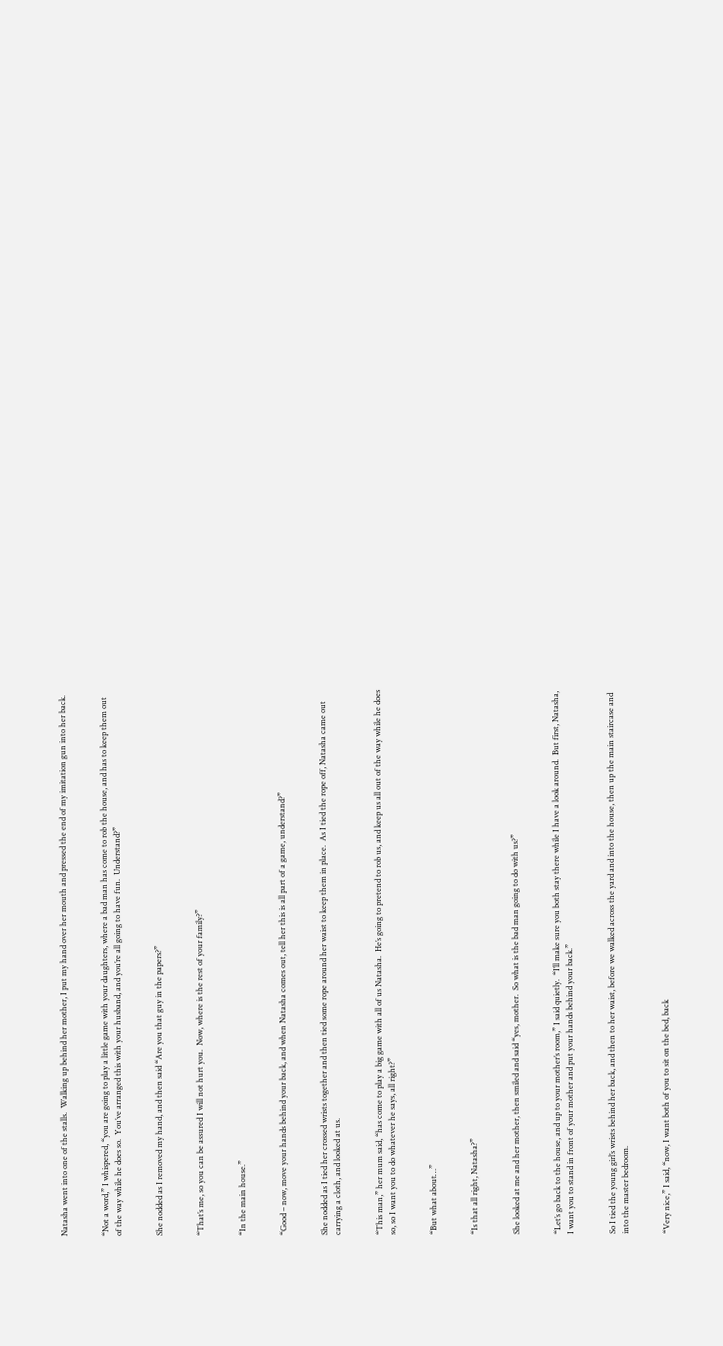Natasha went into one of the stalls.  Walking up behind her mother, I put my hand over her mouth and pressed the end of my imitation gun into her back.


“Not a word,” I whispered, “you are going to play a little game with your daughters, where a bad man has come to rob the house, and has to keep them out of the way while he does so.  You’ve arranged this with your husband, and you’re all going to have fun.  Understand?”


She nodded as I removed my hand, and then said “Are you that guy in the papers?”


“That’s me, so you can be assured I will not hurt you.  Now, where is the rest of your family?”


“In the main house.”


“Good – now, move your hands behind your back, and when Natasha comes out, tell her this is all part of a game, understand?”


She nodded as I tied her crossed wrists together and then tied some rope around her waist to keep them in place.  As I tied the rope off, Natasha came out carrying a cloth, and looked at us.


“This man,” her mum said, “has come to play a big game with all of us Natasha.  He’s going to pretend to rob us, and keep us all out of the way while he does so, so I want you to do whatever he says, all right?”


“But what about…”


“Is that all right, Natasha?”


She looked at me and her mother, then smiled and said “yes, mother.  So what is the bad man going to do with us?”


“Let’s go back to the house, and up to your mother’s room,” I said quietly.  “I’ll make sure you both stay there while I have a look around.  But first, Natasha, I want you to stand in front of your mother and put your hands behind your back.”


So I tied the young girl’s wrists behind her back, and then to her waist, before we walked across the yard and into the house, then up the main staircase and into the master bedroom.


“Very nice,” I said, “now, I want both of you to sit on the bed, back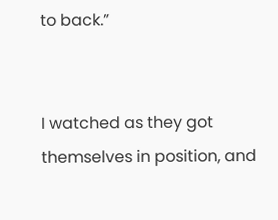to back.”


I watched as they got themselves in position, and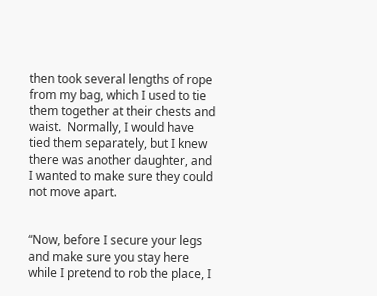then took several lengths of rope from my bag, which I used to tie them together at their chests and waist.  Normally, I would have tied them separately, but I knew there was another daughter, and I wanted to make sure they could not move apart.


“Now, before I secure your legs and make sure you stay here while I pretend to rob the place, I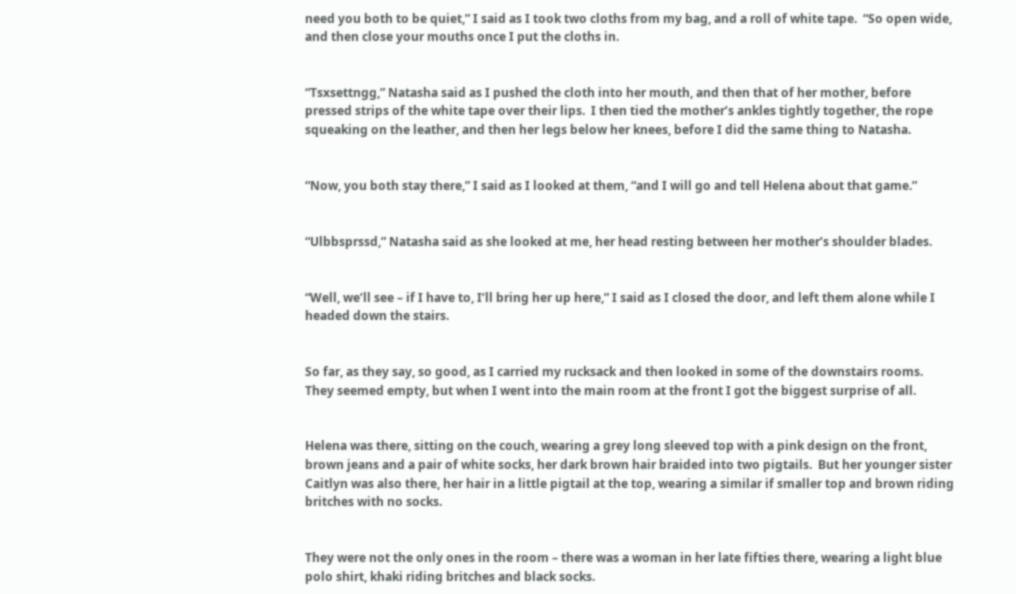need you both to be quiet,” I said as I took two cloths from my bag, and a roll of white tape.  “So open wide, and then close your mouths once I put the cloths in.


“Tsxsettngg,” Natasha said as I pushed the cloth into her mouth, and then that of her mother, before pressed strips of the white tape over their lips.  I then tied the mother’s ankles tightly together, the rope squeaking on the leather, and then her legs below her knees, before I did the same thing to Natasha.


“Now, you both stay there,” I said as I looked at them, “and I will go and tell Helena about that game.”


“Ulbbsprssd,” Natasha said as she looked at me, her head resting between her mother’s shoulder blades.


“Well, we’ll see – if I have to, I’ll bring her up here,” I said as I closed the door, and left them alone while I headed down the stairs.


So far, as they say, so good, as I carried my rucksack and then looked in some of the downstairs rooms.  They seemed empty, but when I went into the main room at the front I got the biggest surprise of all.


Helena was there, sitting on the couch, wearing a grey long sleeved top with a pink design on the front, brown jeans and a pair of white socks, her dark brown hair braided into two pigtails.  But her younger sister Caitlyn was also there, her hair in a little pigtail at the top, wearing a similar if smaller top and brown riding britches with no socks.


They were not the only ones in the room – there was a woman in her late fifties there, wearing a light blue polo shirt, khaki riding britches and black socks.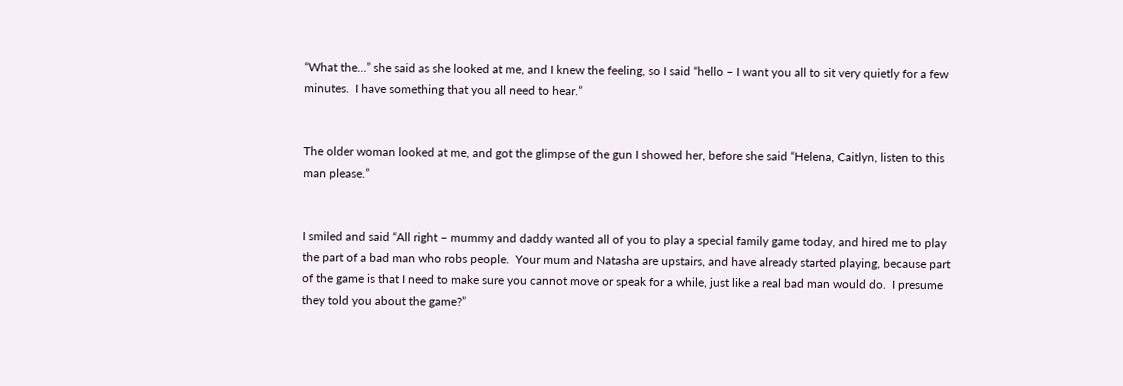“What the…” she said as she looked at me, and I knew the feeling, so I said “hello – I want you all to sit very quietly for a few minutes.  I have something that you all need to hear.”


The older woman looked at me, and got the glimpse of the gun I showed her, before she said “Helena, Caitlyn, listen to this man please.”


I smiled and said “All right – mummy and daddy wanted all of you to play a special family game today, and hired me to play the part of a bad man who robs people.  Your mum and Natasha are upstairs, and have already started playing, because part of the game is that I need to make sure you cannot move or speak for a while, just like a real bad man would do.  I presume they told you about the game?”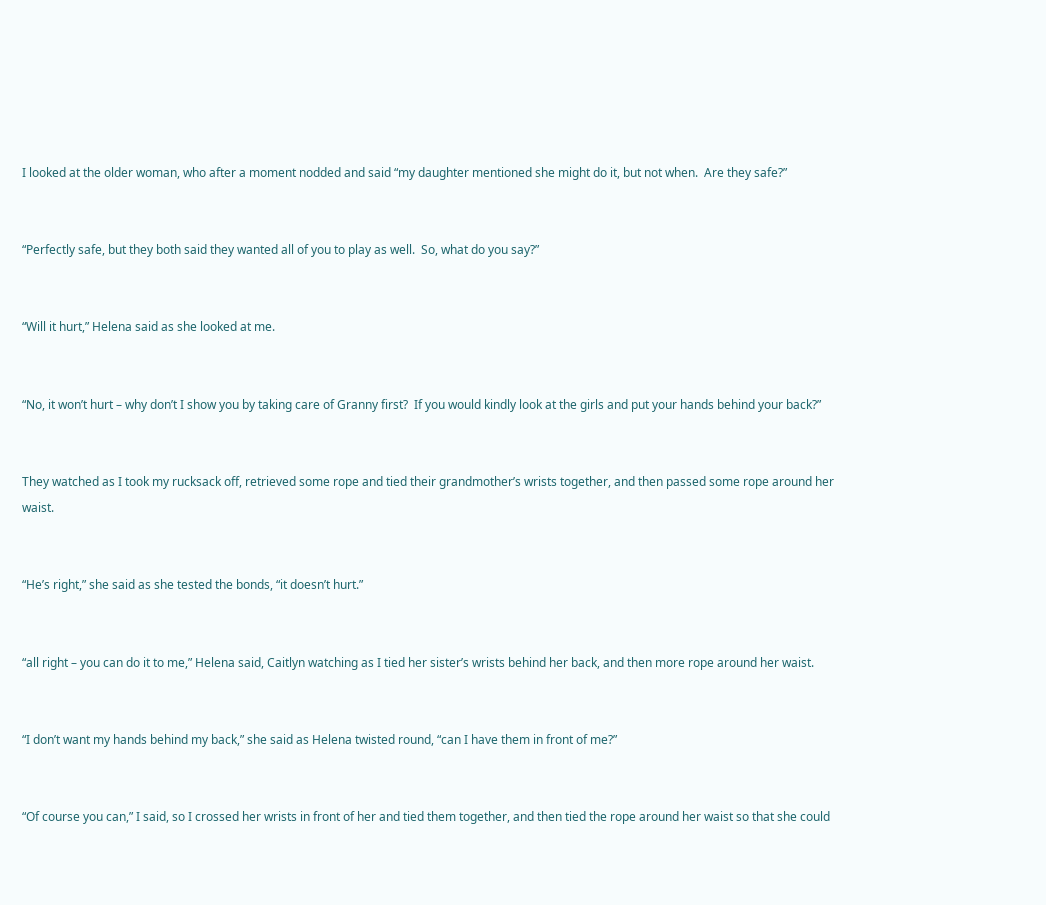I looked at the older woman, who after a moment nodded and said “my daughter mentioned she might do it, but not when.  Are they safe?”


“Perfectly safe, but they both said they wanted all of you to play as well.  So, what do you say?”


“Will it hurt,” Helena said as she looked at me.


“No, it won’t hurt – why don’t I show you by taking care of Granny first?  If you would kindly look at the girls and put your hands behind your back?”


They watched as I took my rucksack off, retrieved some rope and tied their grandmother’s wrists together, and then passed some rope around her waist.


“He’s right,” she said as she tested the bonds, “it doesn’t hurt.”


“all right – you can do it to me,” Helena said, Caitlyn watching as I tied her sister’s wrists behind her back, and then more rope around her waist.


“I don’t want my hands behind my back,” she said as Helena twisted round, “can I have them in front of me?”


“Of course you can,” I said, so I crossed her wrists in front of her and tied them together, and then tied the rope around her waist so that she could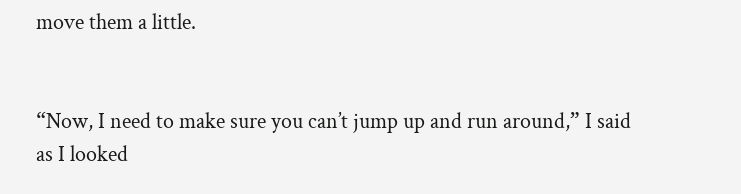move them a little.


“Now, I need to make sure you can’t jump up and run around,” I said as I looked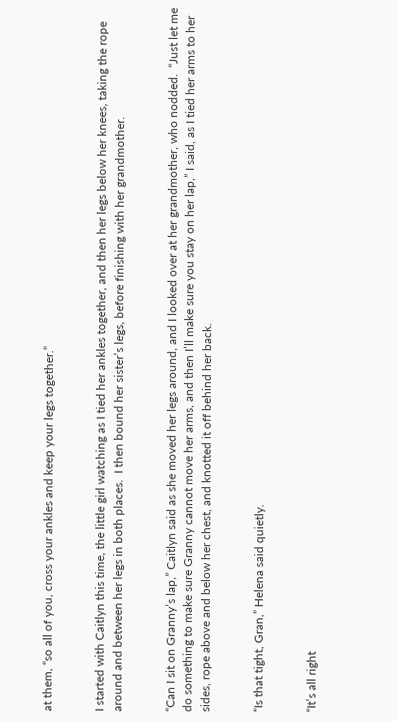at them, “so all of you, cross your ankles and keep your legs together.”


I started with Caitlyn this time, the little girl watching as I tied her ankles together, and then her legs below her knees, taking the rope around and between her legs in both places.  I then bound her sister’s legs, before finishing with her grandmother.


“Can I sit on Granny’s lap,” Caitlyn said as she moved her legs around, and I looked over at her grandmother, who nodded.  “Just let me do something to make sure Granny cannot move her arms, and then I’ll make sure you stay on her lap,” I said, as I tied her arms to her sides, rope above and below her chest, and knotted it off behind her back.


“Is that tight, Gran,” Helena said quietly.


“It’s all right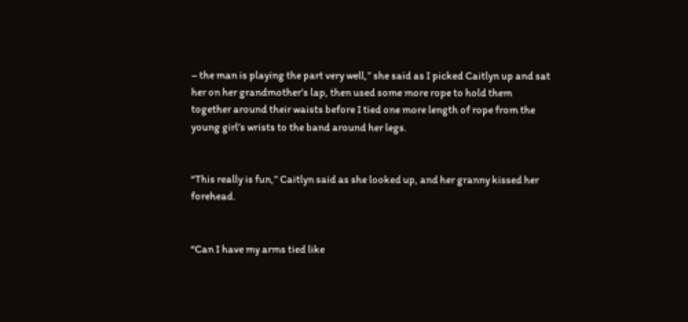– the man is playing the part very well,” she said as I picked Caitlyn up and sat her on her grandmother’s lap, then used some more rope to hold them together around their waists before I tied one more length of rope from the young girl’s wrists to the band around her legs.


“This really is fun,” Caitlyn said as she looked up, and her granny kissed her forehead.


“Can I have my arms tied like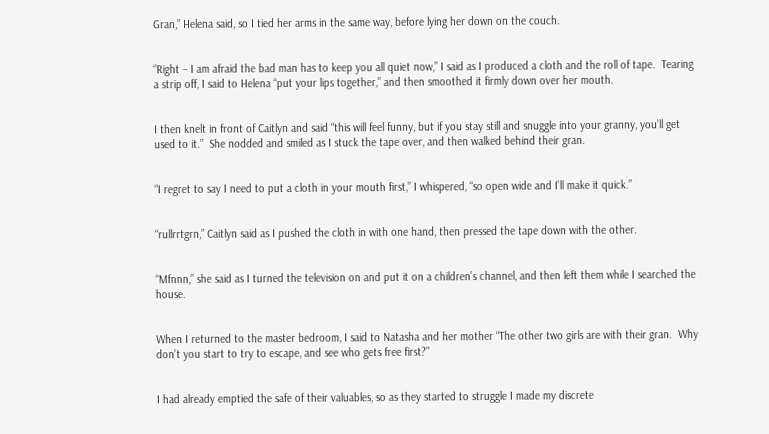Gran,” Helena said, so I tied her arms in the same way, before lying her down on the couch.


“Right – I am afraid the bad man has to keep you all quiet now,” I said as I produced a cloth and the roll of tape.  Tearing a strip off, I said to Helena “put your lips together,” and then smoothed it firmly down over her mouth.


I then knelt in front of Caitlyn and said “this will feel funny, but if you stay still and snuggle into your granny, you’ll get used to it.”  She nodded and smiled as I stuck the tape over, and then walked behind their gran.


“I regret to say I need to put a cloth in your mouth first,” I whispered, “so open wide and I’ll make it quick.”


“rullrrtgrn,” Caitlyn said as I pushed the cloth in with one hand, then pressed the tape down with the other.


“Mfnnn,” she said as I turned the television on and put it on a children’s channel, and then left them while I searched the house.


When I returned to the master bedroom, I said to Natasha and her mother “The other two girls are with their gran.  Why don’t you start to try to escape, and see who gets free first?”


I had already emptied the safe of their valuables, so as they started to struggle I made my discrete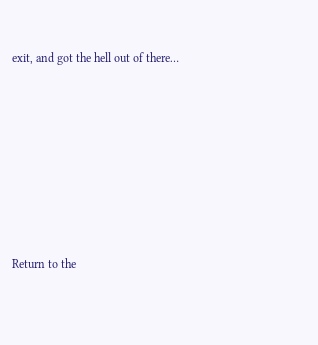exit, and got the hell out of there…







Return to the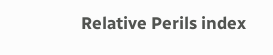Relative Perils index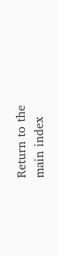Return to the main index